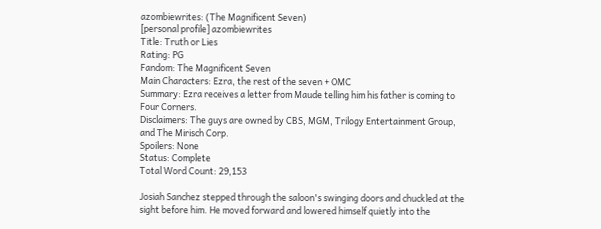azombiewrites: (The Magnificent Seven)
[personal profile] azombiewrites
Title: Truth or Lies
Rating: PG
Fandom: The Magnificent Seven
Main Characters: Ezra, the rest of the seven + OMC
Summary: Ezra receives a letter from Maude telling him his father is coming to Four Corners.
Disclaimers: The guys are owned by CBS, MGM, Trilogy Entertainment Group, and The Mirisch Corp.
Spoilers: None
Status: Complete
Total Word Count: 29,153

Josiah Sanchez stepped through the saloon's swinging doors and chuckled at the sight before him. He moved forward and lowered himself quietly into the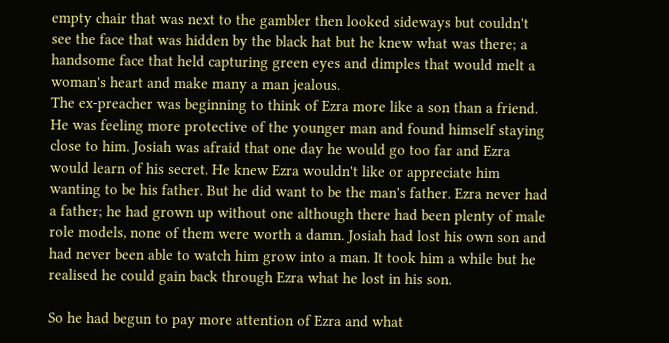empty chair that was next to the gambler then looked sideways but couldn't see the face that was hidden by the black hat but he knew what was there; a handsome face that held capturing green eyes and dimples that would melt a woman's heart and make many a man jealous.
The ex-preacher was beginning to think of Ezra more like a son than a friend. He was feeling more protective of the younger man and found himself staying close to him. Josiah was afraid that one day he would go too far and Ezra would learn of his secret. He knew Ezra wouldn't like or appreciate him wanting to be his father. But he did want to be the man's father. Ezra never had a father; he had grown up without one although there had been plenty of male role models, none of them were worth a damn. Josiah had lost his own son and had never been able to watch him grow into a man. It took him a while but he realised he could gain back through Ezra what he lost in his son.

So he had begun to pay more attention of Ezra and what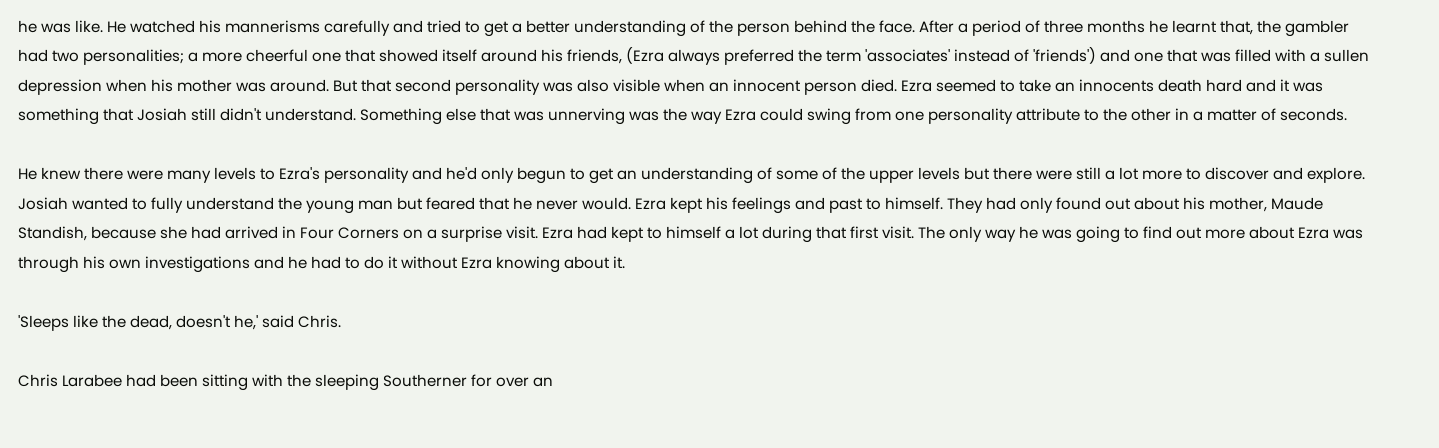he was like. He watched his mannerisms carefully and tried to get a better understanding of the person behind the face. After a period of three months he learnt that, the gambler had two personalities; a more cheerful one that showed itself around his friends, (Ezra always preferred the term 'associates' instead of 'friends') and one that was filled with a sullen depression when his mother was around. But that second personality was also visible when an innocent person died. Ezra seemed to take an innocents death hard and it was something that Josiah still didn't understand. Something else that was unnerving was the way Ezra could swing from one personality attribute to the other in a matter of seconds.

He knew there were many levels to Ezra's personality and he'd only begun to get an understanding of some of the upper levels but there were still a lot more to discover and explore. Josiah wanted to fully understand the young man but feared that he never would. Ezra kept his feelings and past to himself. They had only found out about his mother, Maude Standish, because she had arrived in Four Corners on a surprise visit. Ezra had kept to himself a lot during that first visit. The only way he was going to find out more about Ezra was through his own investigations and he had to do it without Ezra knowing about it.

'Sleeps like the dead, doesn't he,' said Chris.

Chris Larabee had been sitting with the sleeping Southerner for over an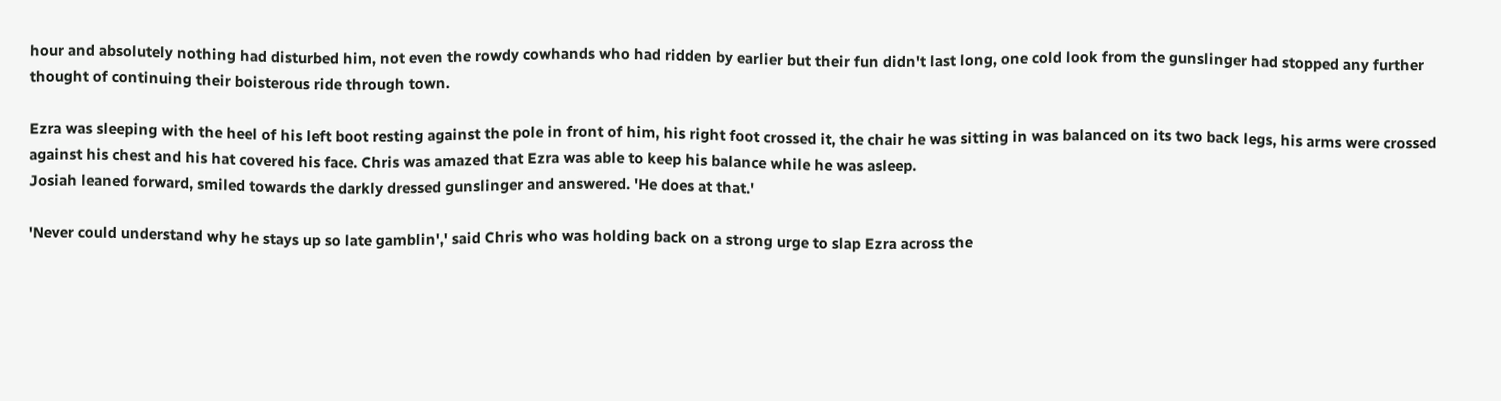hour and absolutely nothing had disturbed him, not even the rowdy cowhands who had ridden by earlier but their fun didn't last long, one cold look from the gunslinger had stopped any further thought of continuing their boisterous ride through town.

Ezra was sleeping with the heel of his left boot resting against the pole in front of him, his right foot crossed it, the chair he was sitting in was balanced on its two back legs, his arms were crossed against his chest and his hat covered his face. Chris was amazed that Ezra was able to keep his balance while he was asleep.
Josiah leaned forward, smiled towards the darkly dressed gunslinger and answered. 'He does at that.'

'Never could understand why he stays up so late gamblin',' said Chris who was holding back on a strong urge to slap Ezra across the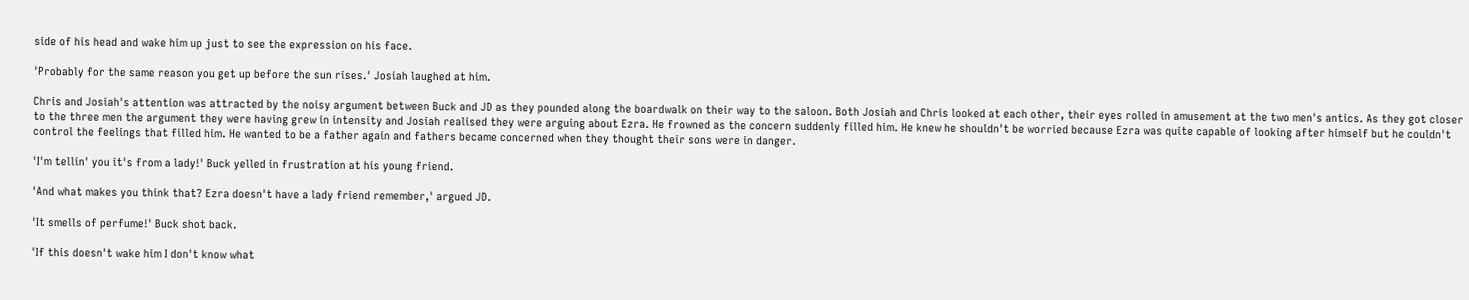side of his head and wake him up just to see the expression on his face.

'Probably for the same reason you get up before the sun rises.' Josiah laughed at him.

Chris and Josiah's attention was attracted by the noisy argument between Buck and JD as they pounded along the boardwalk on their way to the saloon. Both Josiah and Chris looked at each other, their eyes rolled in amusement at the two men's antics. As they got closer to the three men the argument they were having grew in intensity and Josiah realised they were arguing about Ezra. He frowned as the concern suddenly filled him. He knew he shouldn't be worried because Ezra was quite capable of looking after himself but he couldn't control the feelings that filled him. He wanted to be a father again and fathers became concerned when they thought their sons were in danger.

'I'm tellin' you it's from a lady!' Buck yelled in frustration at his young friend.

'And what makes you think that? Ezra doesn't have a lady friend remember,' argued JD.

'It smells of perfume!' Buck shot back.

'If this doesn't wake him I don't know what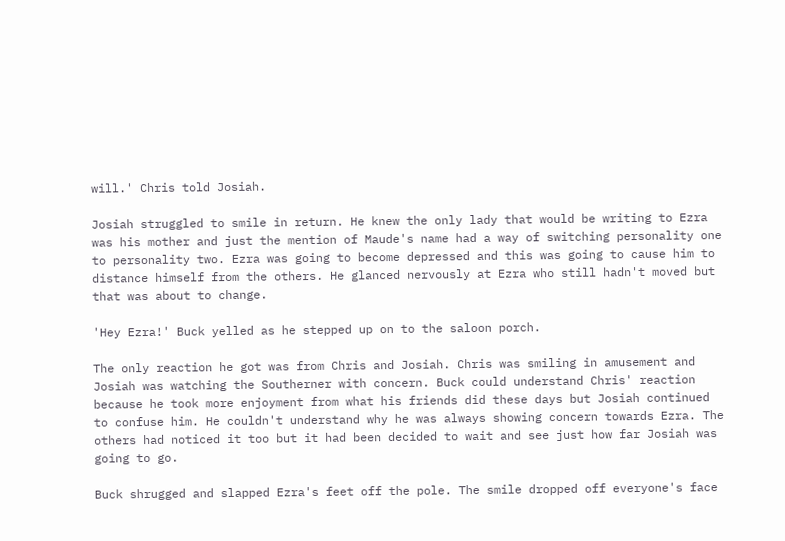will.' Chris told Josiah.

Josiah struggled to smile in return. He knew the only lady that would be writing to Ezra was his mother and just the mention of Maude's name had a way of switching personality one to personality two. Ezra was going to become depressed and this was going to cause him to distance himself from the others. He glanced nervously at Ezra who still hadn't moved but that was about to change.

'Hey Ezra!' Buck yelled as he stepped up on to the saloon porch.

The only reaction he got was from Chris and Josiah. Chris was smiling in amusement and Josiah was watching the Southerner with concern. Buck could understand Chris' reaction because he took more enjoyment from what his friends did these days but Josiah continued to confuse him. He couldn't understand why he was always showing concern towards Ezra. The others had noticed it too but it had been decided to wait and see just how far Josiah was going to go.

Buck shrugged and slapped Ezra's feet off the pole. The smile dropped off everyone's face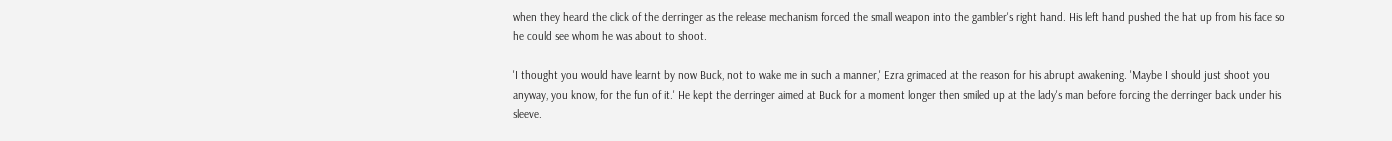when they heard the click of the derringer as the release mechanism forced the small weapon into the gambler's right hand. His left hand pushed the hat up from his face so he could see whom he was about to shoot.

'I thought you would have learnt by now Buck, not to wake me in such a manner,' Ezra grimaced at the reason for his abrupt awakening. 'Maybe I should just shoot you anyway, you know, for the fun of it.' He kept the derringer aimed at Buck for a moment longer then smiled up at the lady's man before forcing the derringer back under his sleeve.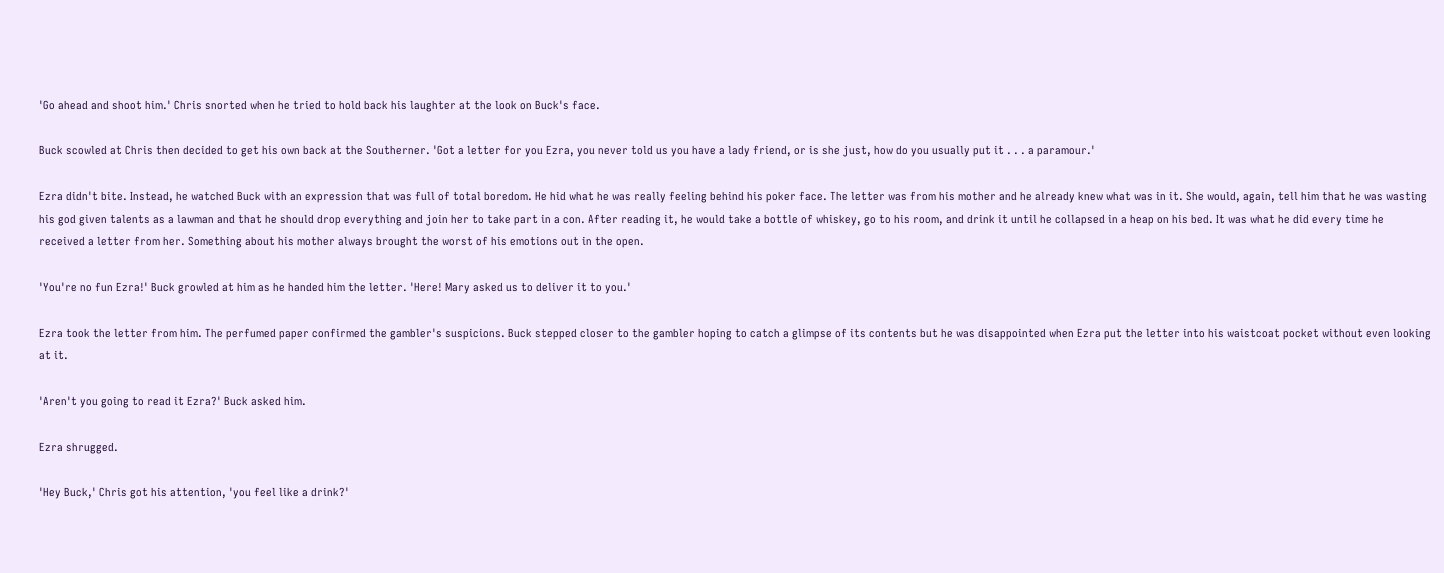'Go ahead and shoot him.' Chris snorted when he tried to hold back his laughter at the look on Buck's face.

Buck scowled at Chris then decided to get his own back at the Southerner. 'Got a letter for you Ezra, you never told us you have a lady friend, or is she just, how do you usually put it . . . a paramour.'

Ezra didn't bite. Instead, he watched Buck with an expression that was full of total boredom. He hid what he was really feeling behind his poker face. The letter was from his mother and he already knew what was in it. She would, again, tell him that he was wasting his god given talents as a lawman and that he should drop everything and join her to take part in a con. After reading it, he would take a bottle of whiskey, go to his room, and drink it until he collapsed in a heap on his bed. It was what he did every time he received a letter from her. Something about his mother always brought the worst of his emotions out in the open.

'You're no fun Ezra!' Buck growled at him as he handed him the letter. 'Here! Mary asked us to deliver it to you.'

Ezra took the letter from him. The perfumed paper confirmed the gambler's suspicions. Buck stepped closer to the gambler hoping to catch a glimpse of its contents but he was disappointed when Ezra put the letter into his waistcoat pocket without even looking at it.

'Aren't you going to read it Ezra?' Buck asked him.

Ezra shrugged.

'Hey Buck,' Chris got his attention, 'you feel like a drink?'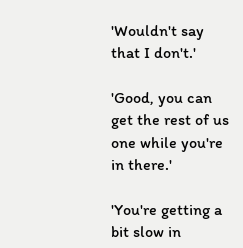'Wouldn't say that I don't.'

'Good, you can get the rest of us one while you're in there.'

'You're getting a bit slow in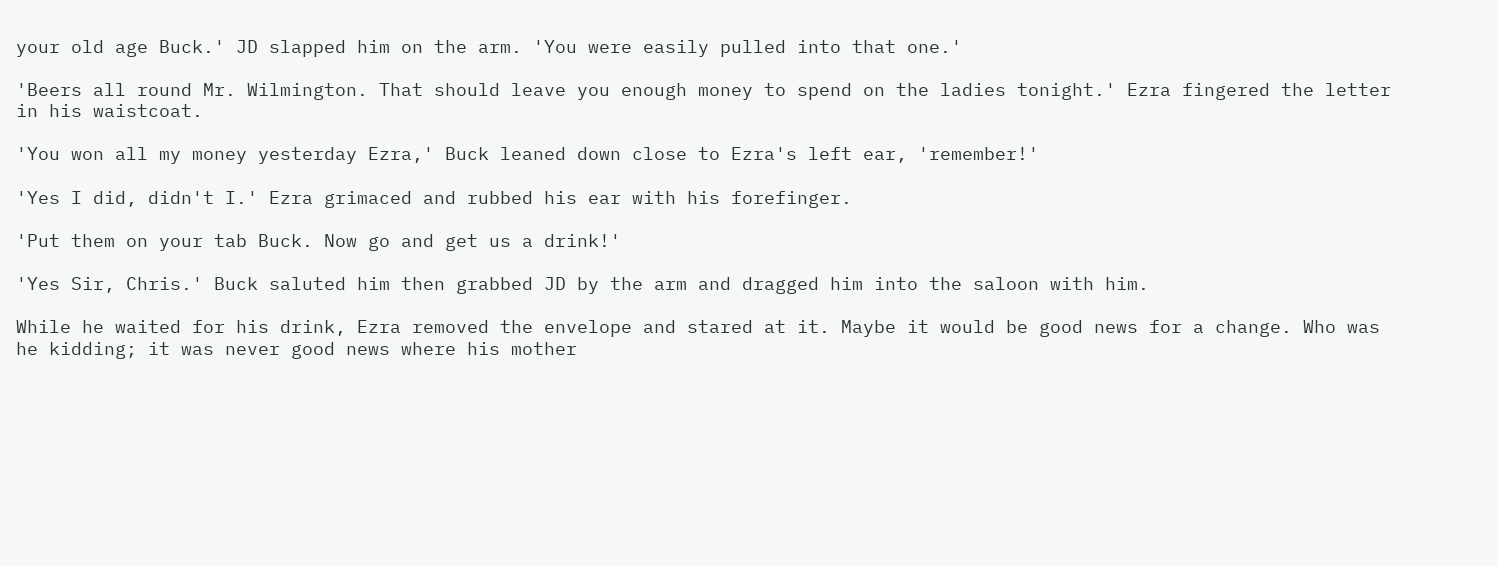your old age Buck.' JD slapped him on the arm. 'You were easily pulled into that one.'

'Beers all round Mr. Wilmington. That should leave you enough money to spend on the ladies tonight.' Ezra fingered the letter in his waistcoat.

'You won all my money yesterday Ezra,' Buck leaned down close to Ezra's left ear, 'remember!'

'Yes I did, didn't I.' Ezra grimaced and rubbed his ear with his forefinger.

'Put them on your tab Buck. Now go and get us a drink!'

'Yes Sir, Chris.' Buck saluted him then grabbed JD by the arm and dragged him into the saloon with him.

While he waited for his drink, Ezra removed the envelope and stared at it. Maybe it would be good news for a change. Who was he kidding; it was never good news where his mother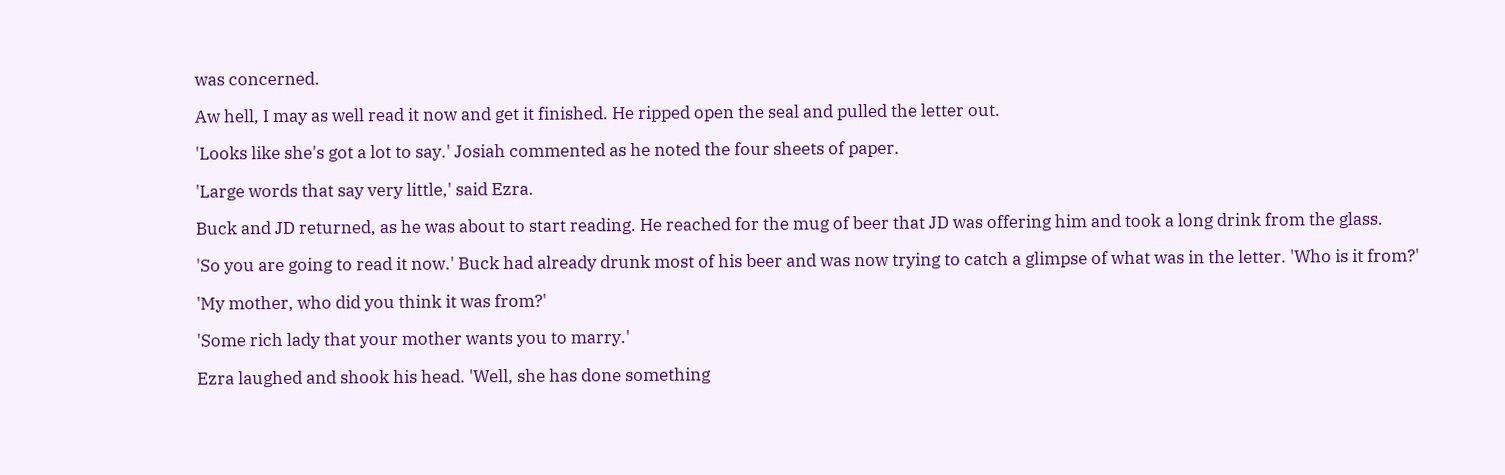was concerned.

Aw hell, I may as well read it now and get it finished. He ripped open the seal and pulled the letter out.

'Looks like she's got a lot to say.' Josiah commented as he noted the four sheets of paper.

'Large words that say very little,' said Ezra.

Buck and JD returned, as he was about to start reading. He reached for the mug of beer that JD was offering him and took a long drink from the glass.

'So you are going to read it now.' Buck had already drunk most of his beer and was now trying to catch a glimpse of what was in the letter. 'Who is it from?'

'My mother, who did you think it was from?'

'Some rich lady that your mother wants you to marry.'

Ezra laughed and shook his head. 'Well, she has done something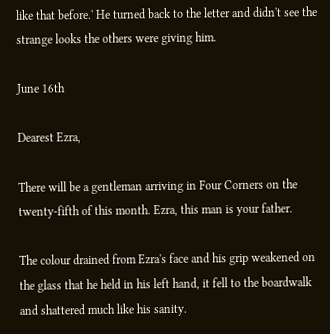like that before.' He turned back to the letter and didn't see the strange looks the others were giving him.

June 16th

Dearest Ezra,

There will be a gentleman arriving in Four Corners on the twenty-fifth of this month. Ezra, this man is your father.

The colour drained from Ezra's face and his grip weakened on the glass that he held in his left hand, it fell to the boardwalk and shattered much like his sanity.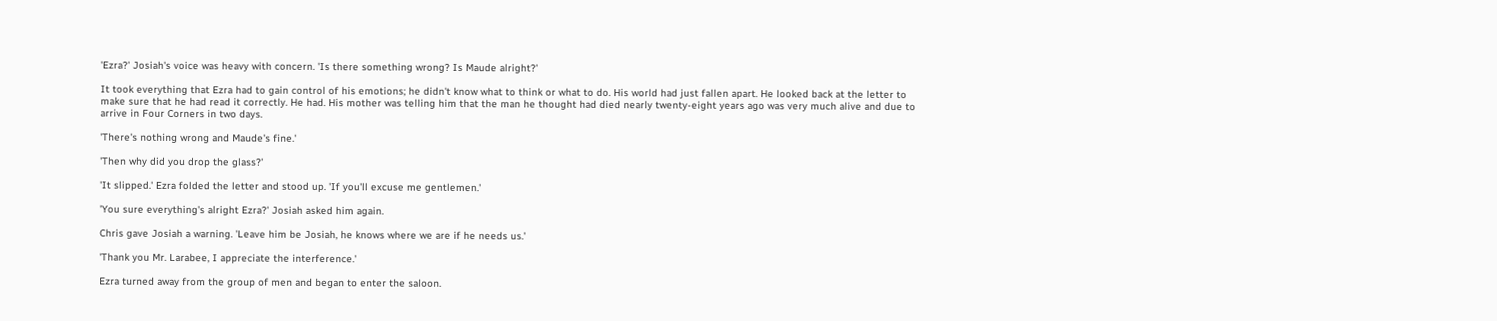'Ezra?' Josiah's voice was heavy with concern. 'Is there something wrong? Is Maude alright?'

It took everything that Ezra had to gain control of his emotions; he didn't know what to think or what to do. His world had just fallen apart. He looked back at the letter to make sure that he had read it correctly. He had. His mother was telling him that the man he thought had died nearly twenty-eight years ago was very much alive and due to arrive in Four Corners in two days.

'There's nothing wrong and Maude's fine.'

'Then why did you drop the glass?'

'It slipped.' Ezra folded the letter and stood up. 'If you'll excuse me gentlemen.'

'You sure everything's alright Ezra?' Josiah asked him again.

Chris gave Josiah a warning. 'Leave him be Josiah, he knows where we are if he needs us.'

'Thank you Mr. Larabee, I appreciate the interference.'

Ezra turned away from the group of men and began to enter the saloon.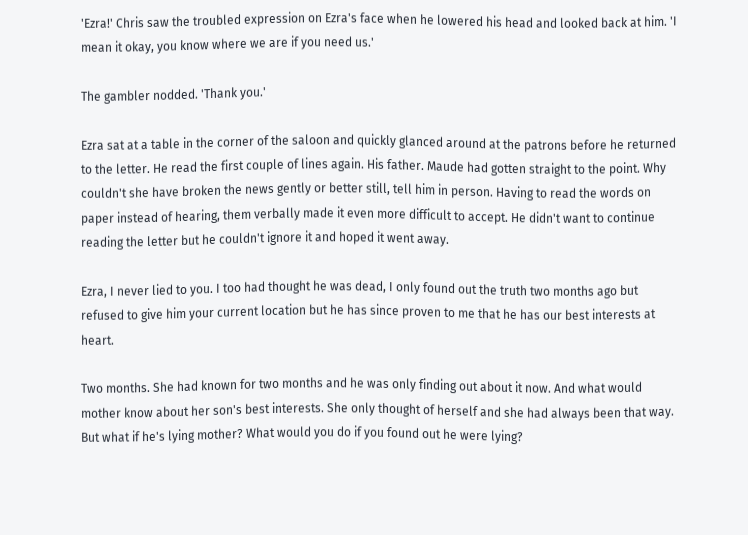'Ezra!' Chris saw the troubled expression on Ezra's face when he lowered his head and looked back at him. 'I mean it okay, you know where we are if you need us.'

The gambler nodded. 'Thank you.'

Ezra sat at a table in the corner of the saloon and quickly glanced around at the patrons before he returned to the letter. He read the first couple of lines again. His father. Maude had gotten straight to the point. Why couldn't she have broken the news gently or better still, tell him in person. Having to read the words on paper instead of hearing, them verbally made it even more difficult to accept. He didn't want to continue reading the letter but he couldn't ignore it and hoped it went away.

Ezra, I never lied to you. I too had thought he was dead, I only found out the truth two months ago but refused to give him your current location but he has since proven to me that he has our best interests at heart.

Two months. She had known for two months and he was only finding out about it now. And what would mother know about her son's best interests. She only thought of herself and she had always been that way. But what if he's lying mother? What would you do if you found out he were lying?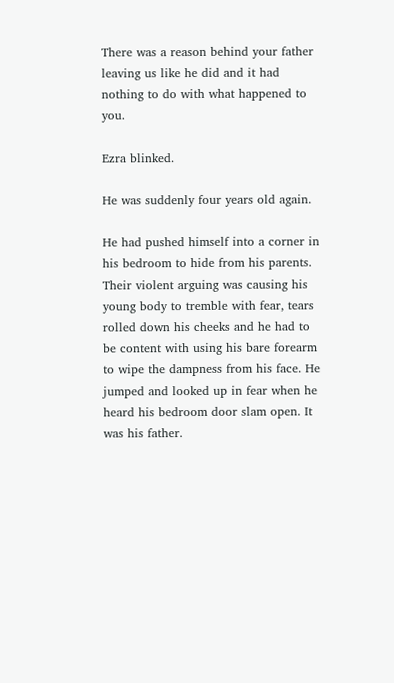There was a reason behind your father leaving us like he did and it had nothing to do with what happened to you.

Ezra blinked.

He was suddenly four years old again.

He had pushed himself into a corner in his bedroom to hide from his parents. Their violent arguing was causing his young body to tremble with fear, tears rolled down his cheeks and he had to be content with using his bare forearm to wipe the dampness from his face. He jumped and looked up in fear when he heard his bedroom door slam open. It was his father.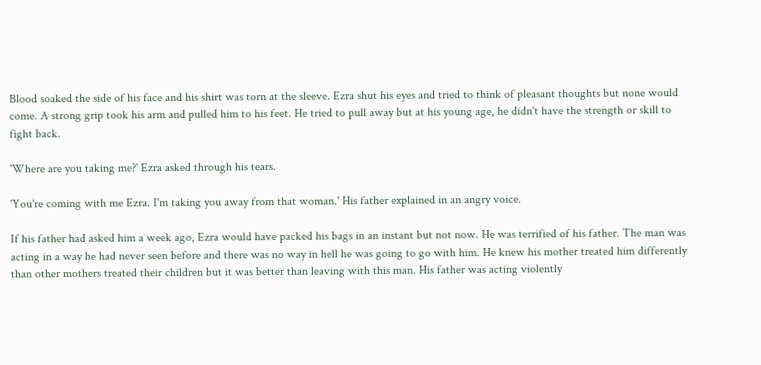Blood soaked the side of his face and his shirt was torn at the sleeve. Ezra shut his eyes and tried to think of pleasant thoughts but none would come. A strong grip took his arm and pulled him to his feet. He tried to pull away but at his young age, he didn't have the strength or skill to fight back.

'Where are you taking me?' Ezra asked through his tears.

'You're coming with me Ezra. I'm taking you away from that woman.' His father explained in an angry voice.

If his father had asked him a week ago, Ezra would have packed his bags in an instant but not now. He was terrified of his father. The man was acting in a way he had never seen before and there was no way in hell he was going to go with him. He knew his mother treated him differently than other mothers treated their children but it was better than leaving with this man. His father was acting violently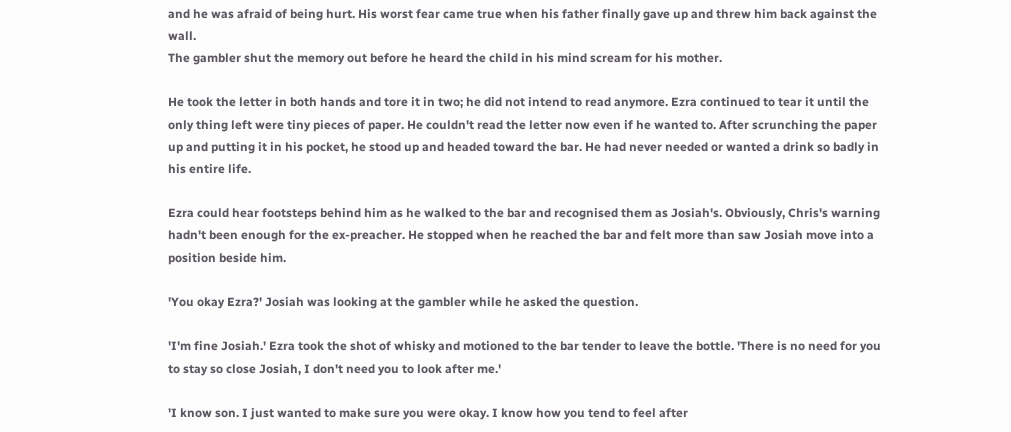and he was afraid of being hurt. His worst fear came true when his father finally gave up and threw him back against the wall.
The gambler shut the memory out before he heard the child in his mind scream for his mother.

He took the letter in both hands and tore it in two; he did not intend to read anymore. Ezra continued to tear it until the only thing left were tiny pieces of paper. He couldn't read the letter now even if he wanted to. After scrunching the paper up and putting it in his pocket, he stood up and headed toward the bar. He had never needed or wanted a drink so badly in his entire life.

Ezra could hear footsteps behind him as he walked to the bar and recognised them as Josiah's. Obviously, Chris's warning hadn't been enough for the ex-preacher. He stopped when he reached the bar and felt more than saw Josiah move into a position beside him.

'You okay Ezra?' Josiah was looking at the gambler while he asked the question.

'I'm fine Josiah.' Ezra took the shot of whisky and motioned to the bar tender to leave the bottle. 'There is no need for you to stay so close Josiah, I don't need you to look after me.'

'I know son. I just wanted to make sure you were okay. I know how you tend to feel after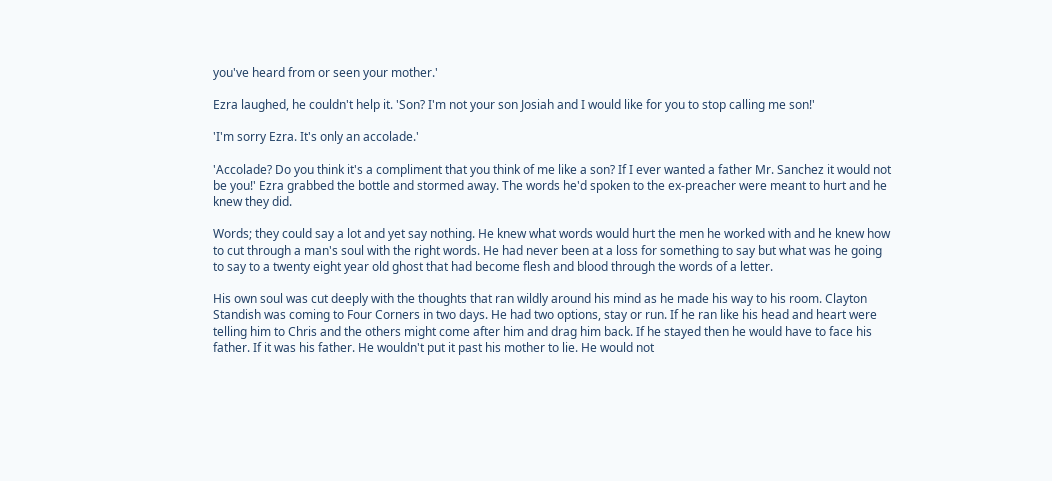you've heard from or seen your mother.'

Ezra laughed, he couldn't help it. 'Son? I'm not your son Josiah and I would like for you to stop calling me son!'

'I'm sorry Ezra. It's only an accolade.'

'Accolade? Do you think it's a compliment that you think of me like a son? If I ever wanted a father Mr. Sanchez it would not be you!' Ezra grabbed the bottle and stormed away. The words he'd spoken to the ex-preacher were meant to hurt and he knew they did.

Words; they could say a lot and yet say nothing. He knew what words would hurt the men he worked with and he knew how to cut through a man's soul with the right words. He had never been at a loss for something to say but what was he going to say to a twenty eight year old ghost that had become flesh and blood through the words of a letter.

His own soul was cut deeply with the thoughts that ran wildly around his mind as he made his way to his room. Clayton Standish was coming to Four Corners in two days. He had two options, stay or run. If he ran like his head and heart were telling him to Chris and the others might come after him and drag him back. If he stayed then he would have to face his father. If it was his father. He wouldn't put it past his mother to lie. He would not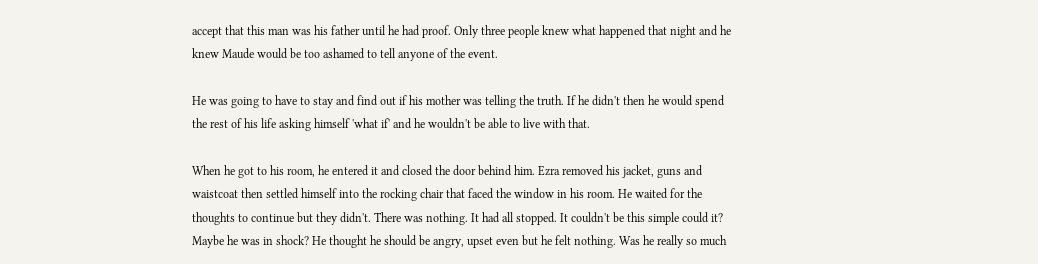accept that this man was his father until he had proof. Only three people knew what happened that night and he knew Maude would be too ashamed to tell anyone of the event.

He was going to have to stay and find out if his mother was telling the truth. If he didn't then he would spend the rest of his life asking himself 'what if' and he wouldn't be able to live with that.

When he got to his room, he entered it and closed the door behind him. Ezra removed his jacket, guns and waistcoat then settled himself into the rocking chair that faced the window in his room. He waited for the thoughts to continue but they didn't. There was nothing. It had all stopped. It couldn't be this simple could it? Maybe he was in shock? He thought he should be angry, upset even but he felt nothing. Was he really so much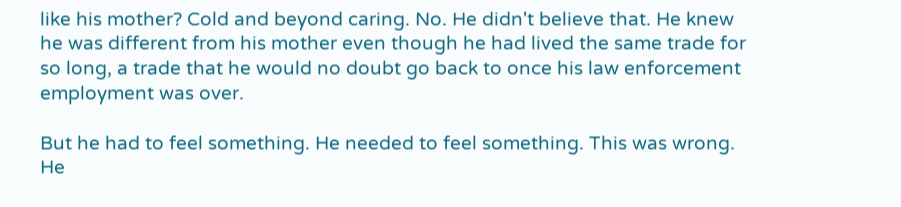like his mother? Cold and beyond caring. No. He didn't believe that. He knew he was different from his mother even though he had lived the same trade for so long, a trade that he would no doubt go back to once his law enforcement employment was over.

But he had to feel something. He needed to feel something. This was wrong. He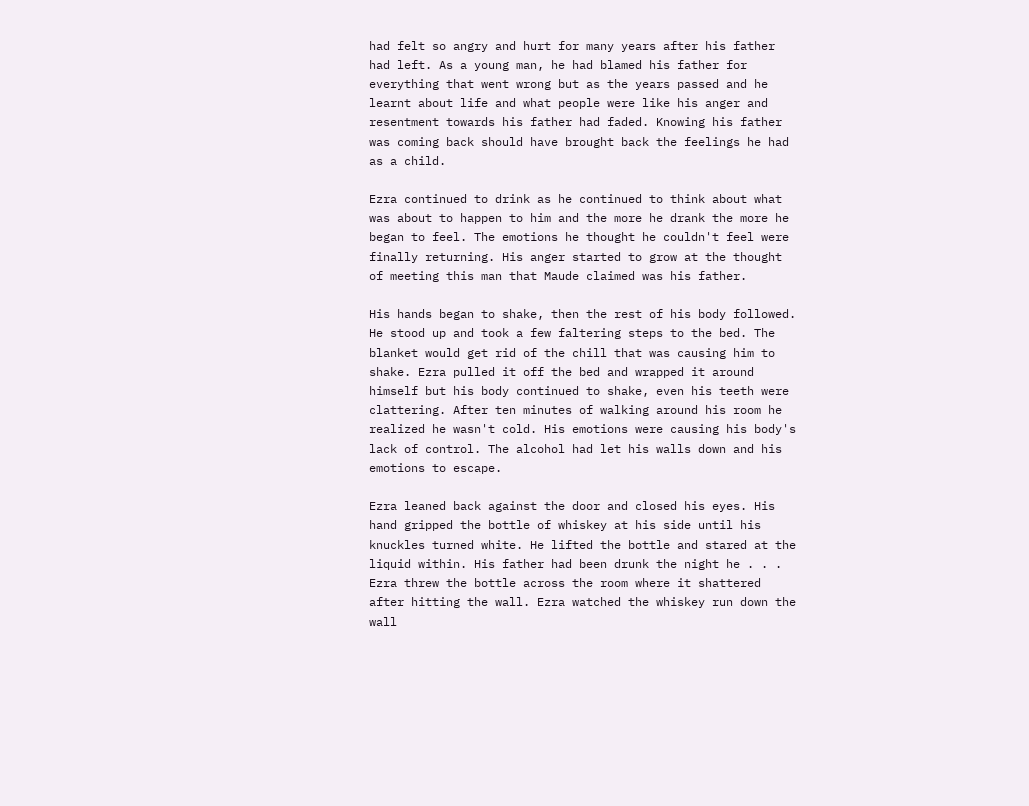had felt so angry and hurt for many years after his father had left. As a young man, he had blamed his father for everything that went wrong but as the years passed and he learnt about life and what people were like his anger and resentment towards his father had faded. Knowing his father was coming back should have brought back the feelings he had as a child.

Ezra continued to drink as he continued to think about what was about to happen to him and the more he drank the more he began to feel. The emotions he thought he couldn't feel were finally returning. His anger started to grow at the thought of meeting this man that Maude claimed was his father.

His hands began to shake, then the rest of his body followed. He stood up and took a few faltering steps to the bed. The blanket would get rid of the chill that was causing him to shake. Ezra pulled it off the bed and wrapped it around himself but his body continued to shake, even his teeth were clattering. After ten minutes of walking around his room he realized he wasn't cold. His emotions were causing his body's lack of control. The alcohol had let his walls down and his emotions to escape.

Ezra leaned back against the door and closed his eyes. His hand gripped the bottle of whiskey at his side until his knuckles turned white. He lifted the bottle and stared at the liquid within. His father had been drunk the night he . . . Ezra threw the bottle across the room where it shattered after hitting the wall. Ezra watched the whiskey run down the wall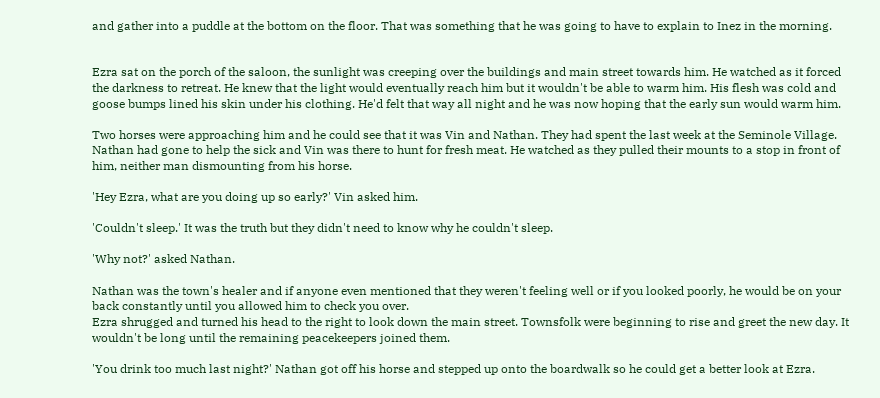and gather into a puddle at the bottom on the floor. That was something that he was going to have to explain to Inez in the morning.


Ezra sat on the porch of the saloon, the sunlight was creeping over the buildings and main street towards him. He watched as it forced the darkness to retreat. He knew that the light would eventually reach him but it wouldn't be able to warm him. His flesh was cold and goose bumps lined his skin under his clothing. He'd felt that way all night and he was now hoping that the early sun would warm him.

Two horses were approaching him and he could see that it was Vin and Nathan. They had spent the last week at the Seminole Village. Nathan had gone to help the sick and Vin was there to hunt for fresh meat. He watched as they pulled their mounts to a stop in front of him, neither man dismounting from his horse.

'Hey Ezra, what are you doing up so early?' Vin asked him.

'Couldn't sleep.' It was the truth but they didn't need to know why he couldn't sleep.

'Why not?' asked Nathan.

Nathan was the town's healer and if anyone even mentioned that they weren't feeling well or if you looked poorly, he would be on your back constantly until you allowed him to check you over.
Ezra shrugged and turned his head to the right to look down the main street. Townsfolk were beginning to rise and greet the new day. It wouldn't be long until the remaining peacekeepers joined them.

'You drink too much last night?' Nathan got off his horse and stepped up onto the boardwalk so he could get a better look at Ezra.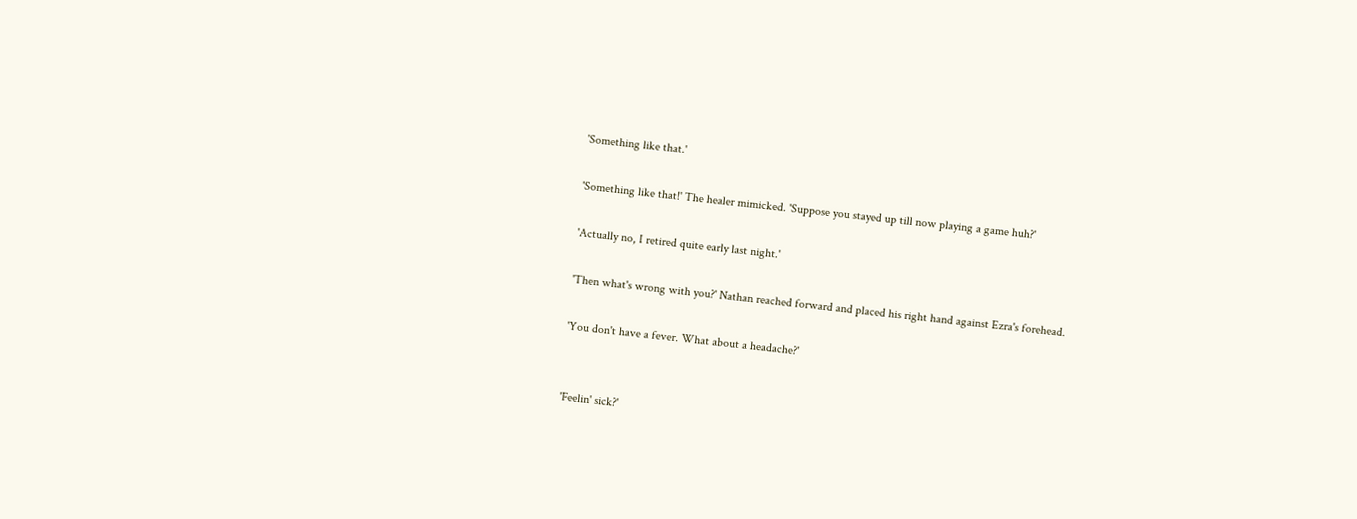'Something like that.'

'Something like that!' The healer mimicked. 'Suppose you stayed up till now playing a game huh?'

'Actually no, I retired quite early last night.'

'Then what's wrong with you?' Nathan reached forward and placed his right hand against Ezra's forehead.

'You don't have a fever. What about a headache?'


'Feelin' sick?'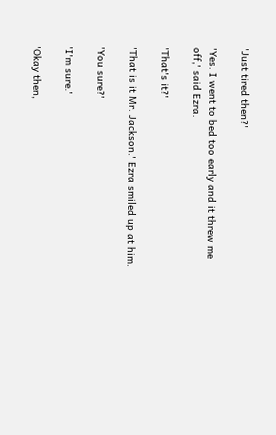'Just tired then?'

'Yes. I went to bed too early and it threw me off,' said Ezra.

'That's it?'

'That is it Mr. Jackson.' Ezra smiled up at him.

'You sure?'

'I'm sure.'

'Okay then,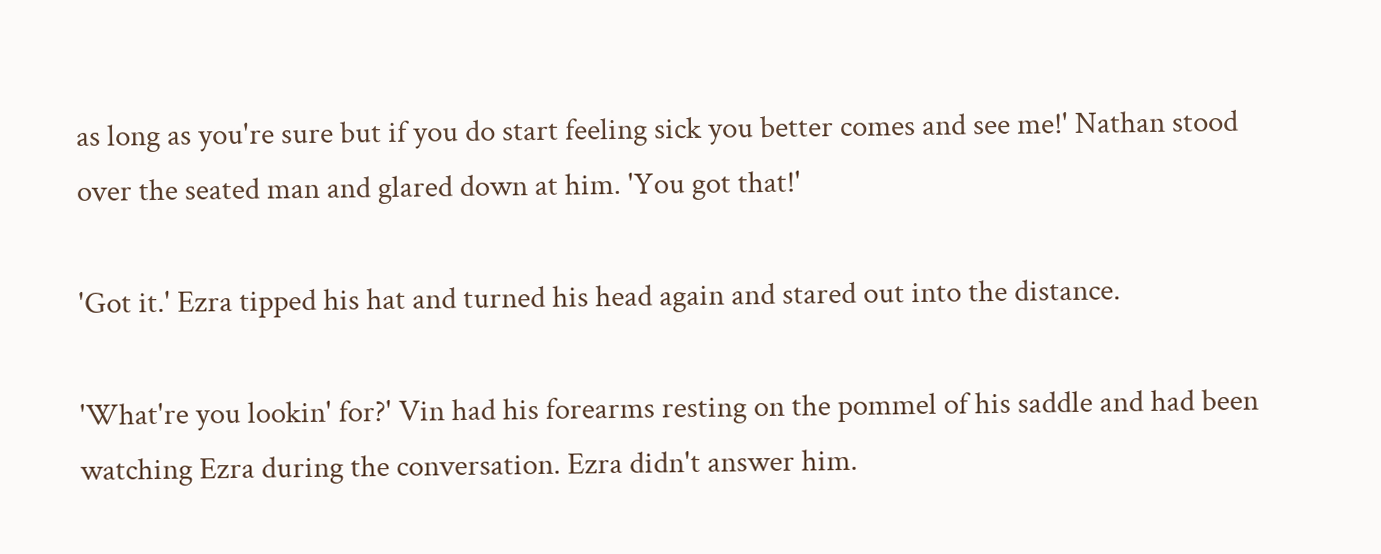as long as you're sure but if you do start feeling sick you better comes and see me!' Nathan stood over the seated man and glared down at him. 'You got that!'

'Got it.' Ezra tipped his hat and turned his head again and stared out into the distance.

'What're you lookin' for?' Vin had his forearms resting on the pommel of his saddle and had been watching Ezra during the conversation. Ezra didn't answer him.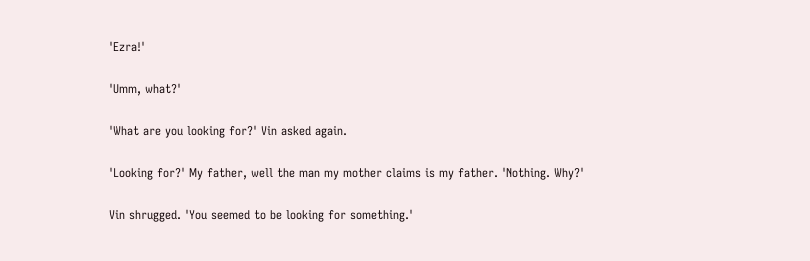'Ezra!'

'Umm, what?'

'What are you looking for?' Vin asked again.

'Looking for?' My father, well the man my mother claims is my father. 'Nothing. Why?'

Vin shrugged. 'You seemed to be looking for something.'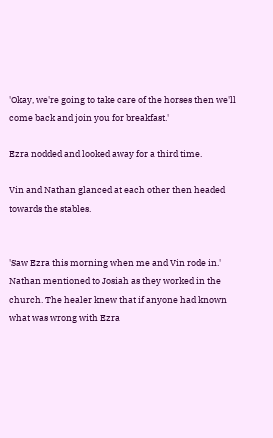'Okay, we're going to take care of the horses then we'll come back and join you for breakfast.'

Ezra nodded and looked away for a third time.

Vin and Nathan glanced at each other then headed towards the stables.


'Saw Ezra this morning when me and Vin rode in.' Nathan mentioned to Josiah as they worked in the church. The healer knew that if anyone had known what was wrong with Ezra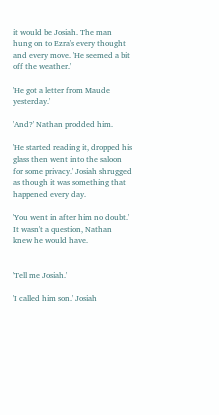it would be Josiah. The man hung on to Ezra's every thought and every move. 'He seemed a bit off the weather.'

'He got a letter from Maude yesterday.'

'And?' Nathan prodded him.

'He started reading it, dropped his glass then went into the saloon for some privacy.' Josiah shrugged as though it was something that happened every day.

'You went in after him no doubt.' It wasn't a question, Nathan knew he would have.


'Tell me Josiah.'

'I called him son.' Josiah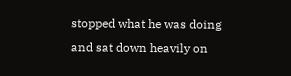stopped what he was doing and sat down heavily on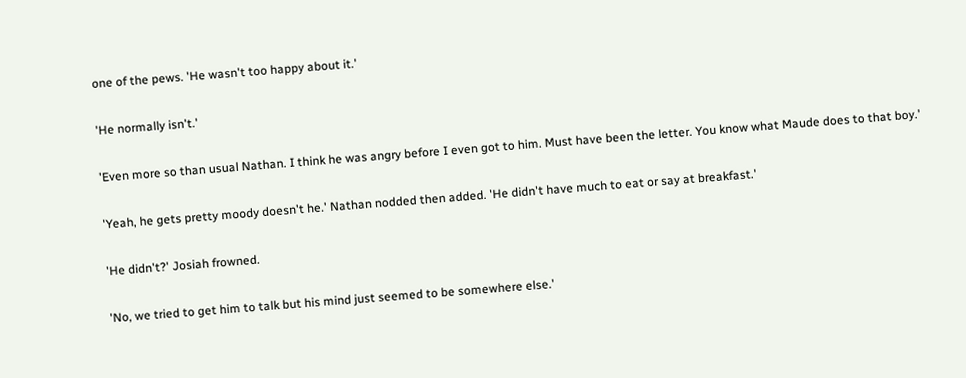one of the pews. 'He wasn't too happy about it.'

'He normally isn't.'

'Even more so than usual Nathan. I think he was angry before I even got to him. Must have been the letter. You know what Maude does to that boy.'

'Yeah, he gets pretty moody doesn't he.' Nathan nodded then added. 'He didn't have much to eat or say at breakfast.'

'He didn't?' Josiah frowned.

'No, we tried to get him to talk but his mind just seemed to be somewhere else.'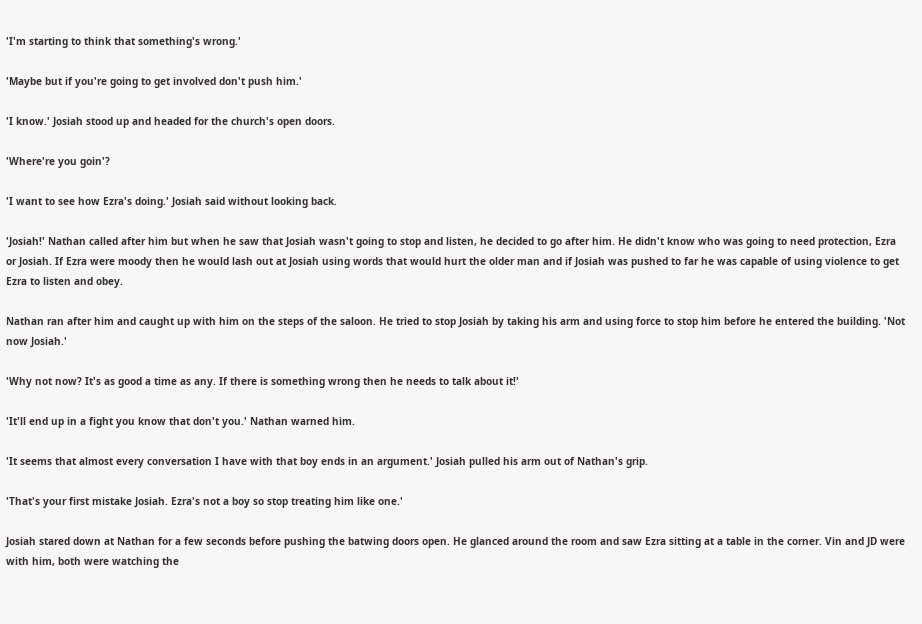'I'm starting to think that something's wrong.'

'Maybe but if you're going to get involved don't push him.'

'I know.' Josiah stood up and headed for the church's open doors.

'Where're you goin'?

'I want to see how Ezra's doing.' Josiah said without looking back.

'Josiah!' Nathan called after him but when he saw that Josiah wasn't going to stop and listen, he decided to go after him. He didn't know who was going to need protection, Ezra or Josiah. If Ezra were moody then he would lash out at Josiah using words that would hurt the older man and if Josiah was pushed to far he was capable of using violence to get Ezra to listen and obey.

Nathan ran after him and caught up with him on the steps of the saloon. He tried to stop Josiah by taking his arm and using force to stop him before he entered the building. 'Not now Josiah.'

'Why not now? It's as good a time as any. If there is something wrong then he needs to talk about it!'

'It'll end up in a fight you know that don't you.' Nathan warned him.

'It seems that almost every conversation I have with that boy ends in an argument.' Josiah pulled his arm out of Nathan's grip.

'That's your first mistake Josiah. Ezra's not a boy so stop treating him like one.'

Josiah stared down at Nathan for a few seconds before pushing the batwing doors open. He glanced around the room and saw Ezra sitting at a table in the corner. Vin and JD were with him, both were watching the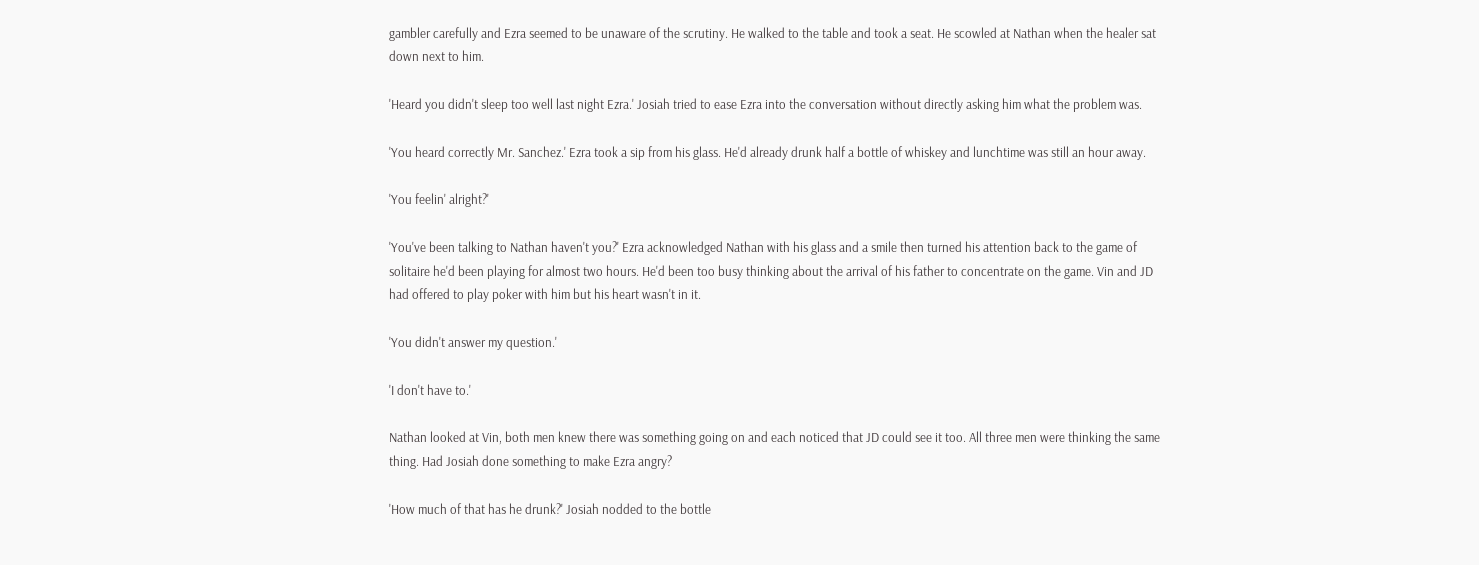gambler carefully and Ezra seemed to be unaware of the scrutiny. He walked to the table and took a seat. He scowled at Nathan when the healer sat down next to him.

'Heard you didn't sleep too well last night Ezra.' Josiah tried to ease Ezra into the conversation without directly asking him what the problem was.

'You heard correctly Mr. Sanchez.' Ezra took a sip from his glass. He'd already drunk half a bottle of whiskey and lunchtime was still an hour away.

'You feelin' alright?'

'You've been talking to Nathan haven't you?' Ezra acknowledged Nathan with his glass and a smile then turned his attention back to the game of solitaire he'd been playing for almost two hours. He'd been too busy thinking about the arrival of his father to concentrate on the game. Vin and JD had offered to play poker with him but his heart wasn't in it.

'You didn't answer my question.'

'I don't have to.'

Nathan looked at Vin, both men knew there was something going on and each noticed that JD could see it too. All three men were thinking the same thing. Had Josiah done something to make Ezra angry?

'How much of that has he drunk?' Josiah nodded to the bottle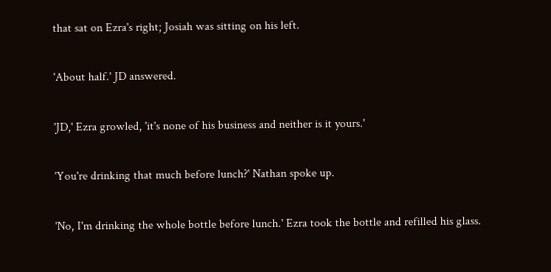that sat on Ezra's right; Josiah was sitting on his left.

'About half.' JD answered.

'JD,' Ezra growled, 'it's none of his business and neither is it yours.'

'You're drinking that much before lunch?' Nathan spoke up.

'No, I'm drinking the whole bottle before lunch.' Ezra took the bottle and refilled his glass.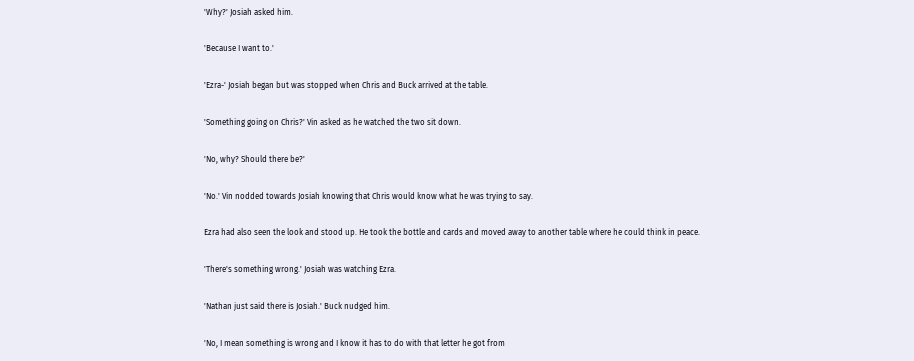'Why?' Josiah asked him.

'Because I want to.'

'Ezra-' Josiah began but was stopped when Chris and Buck arrived at the table.

'Something going on Chris?' Vin asked as he watched the two sit down.

'No, why? Should there be?'

'No.' Vin nodded towards Josiah knowing that Chris would know what he was trying to say.

Ezra had also seen the look and stood up. He took the bottle and cards and moved away to another table where he could think in peace.

'There's something wrong.' Josiah was watching Ezra.

'Nathan just said there is Josiah.' Buck nudged him.

'No, I mean something is wrong and I know it has to do with that letter he got from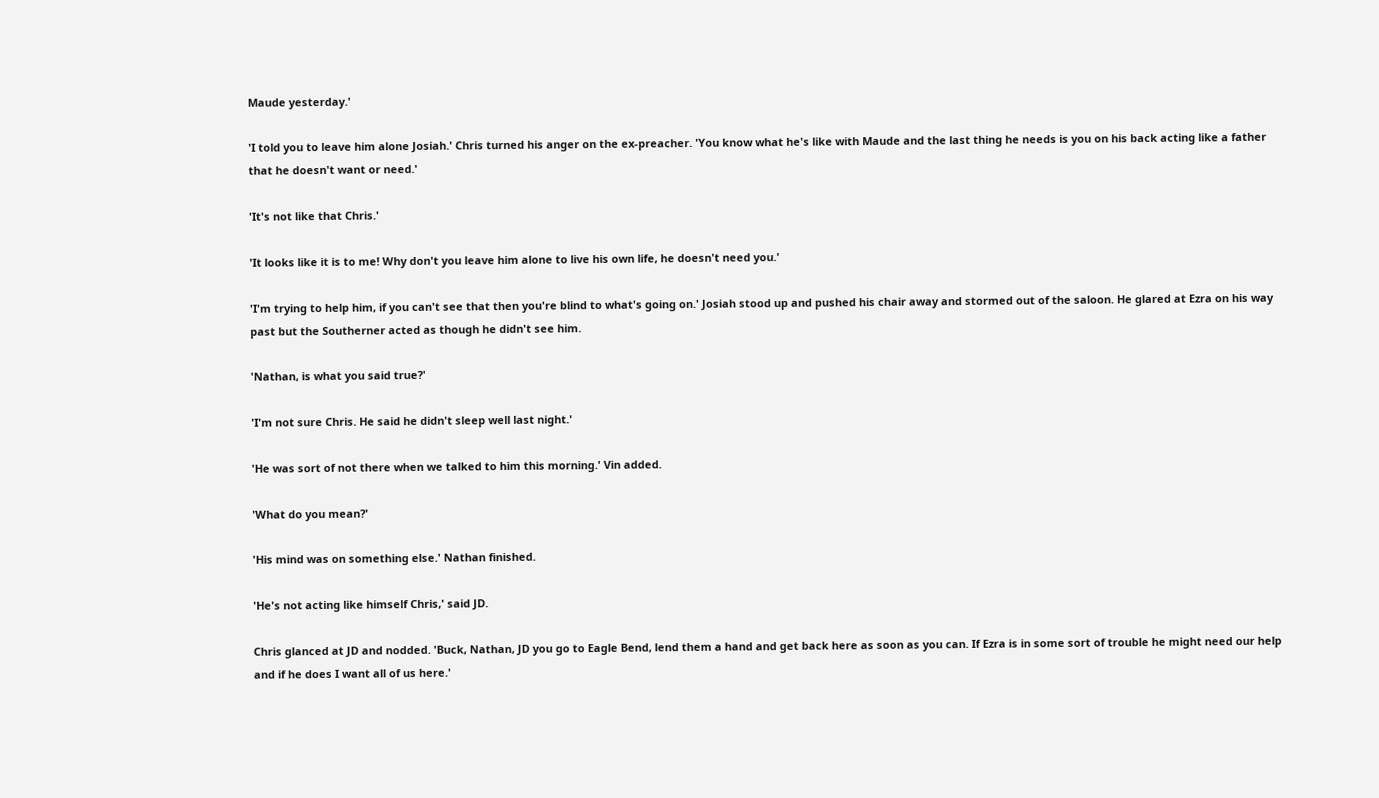Maude yesterday.'

'I told you to leave him alone Josiah.' Chris turned his anger on the ex-preacher. 'You know what he's like with Maude and the last thing he needs is you on his back acting like a father that he doesn't want or need.'

'It's not like that Chris.'

'It looks like it is to me! Why don't you leave him alone to live his own life, he doesn't need you.'

'I'm trying to help him, if you can't see that then you're blind to what's going on.' Josiah stood up and pushed his chair away and stormed out of the saloon. He glared at Ezra on his way past but the Southerner acted as though he didn't see him.

'Nathan, is what you said true?'

'I'm not sure Chris. He said he didn't sleep well last night.'

'He was sort of not there when we talked to him this morning.' Vin added.

'What do you mean?'

'His mind was on something else.' Nathan finished.

'He's not acting like himself Chris,' said JD.

Chris glanced at JD and nodded. 'Buck, Nathan, JD you go to Eagle Bend, lend them a hand and get back here as soon as you can. If Ezra is in some sort of trouble he might need our help and if he does I want all of us here.'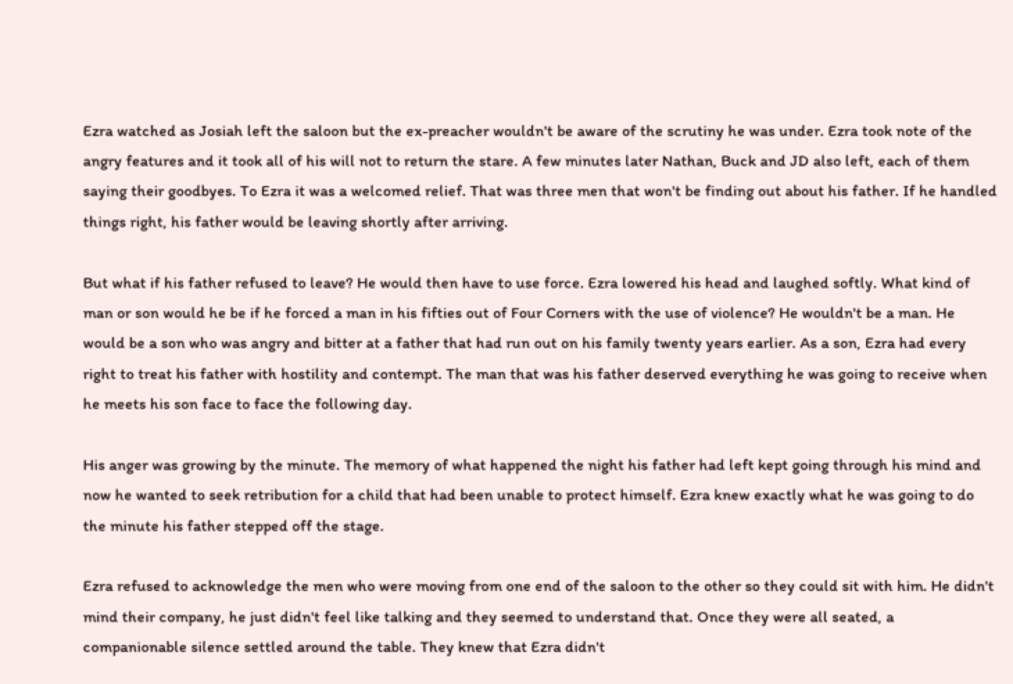Ezra watched as Josiah left the saloon but the ex-preacher wouldn't be aware of the scrutiny he was under. Ezra took note of the angry features and it took all of his will not to return the stare. A few minutes later Nathan, Buck and JD also left, each of them saying their goodbyes. To Ezra it was a welcomed relief. That was three men that won't be finding out about his father. If he handled things right, his father would be leaving shortly after arriving.

But what if his father refused to leave? He would then have to use force. Ezra lowered his head and laughed softly. What kind of man or son would he be if he forced a man in his fifties out of Four Corners with the use of violence? He wouldn't be a man. He would be a son who was angry and bitter at a father that had run out on his family twenty years earlier. As a son, Ezra had every right to treat his father with hostility and contempt. The man that was his father deserved everything he was going to receive when he meets his son face to face the following day.

His anger was growing by the minute. The memory of what happened the night his father had left kept going through his mind and now he wanted to seek retribution for a child that had been unable to protect himself. Ezra knew exactly what he was going to do the minute his father stepped off the stage.

Ezra refused to acknowledge the men who were moving from one end of the saloon to the other so they could sit with him. He didn't mind their company, he just didn't feel like talking and they seemed to understand that. Once they were all seated, a companionable silence settled around the table. They knew that Ezra didn't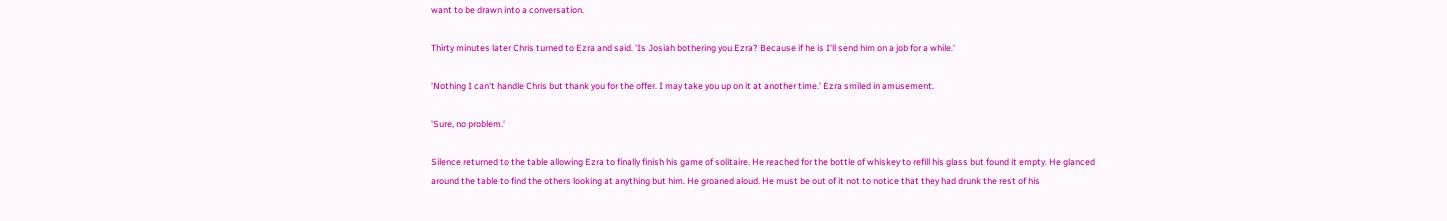want to be drawn into a conversation.

Thirty minutes later Chris turned to Ezra and said. 'Is Josiah bothering you Ezra? Because if he is I'll send him on a job for a while.'

'Nothing I can't handle Chris but thank you for the offer. I may take you up on it at another time.' Ezra smiled in amusement.

'Sure, no problem.'

Silence returned to the table allowing Ezra to finally finish his game of solitaire. He reached for the bottle of whiskey to refill his glass but found it empty. He glanced around the table to find the others looking at anything but him. He groaned aloud. He must be out of it not to notice that they had drunk the rest of his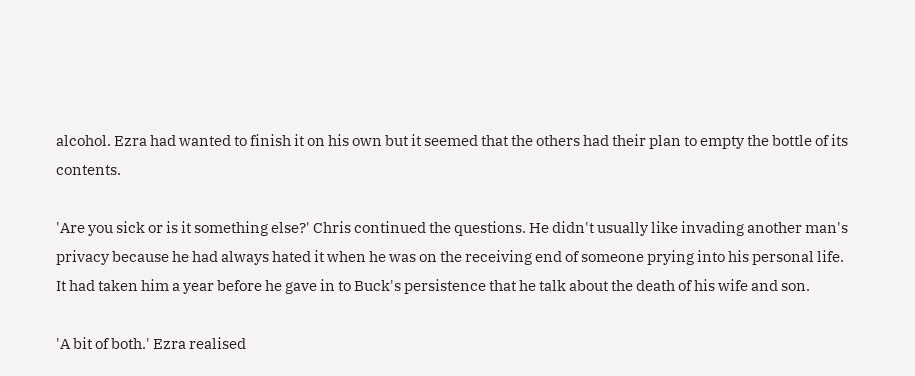alcohol. Ezra had wanted to finish it on his own but it seemed that the others had their plan to empty the bottle of its contents.

'Are you sick or is it something else?' Chris continued the questions. He didn't usually like invading another man's privacy because he had always hated it when he was on the receiving end of someone prying into his personal life. It had taken him a year before he gave in to Buck's persistence that he talk about the death of his wife and son.

'A bit of both.' Ezra realised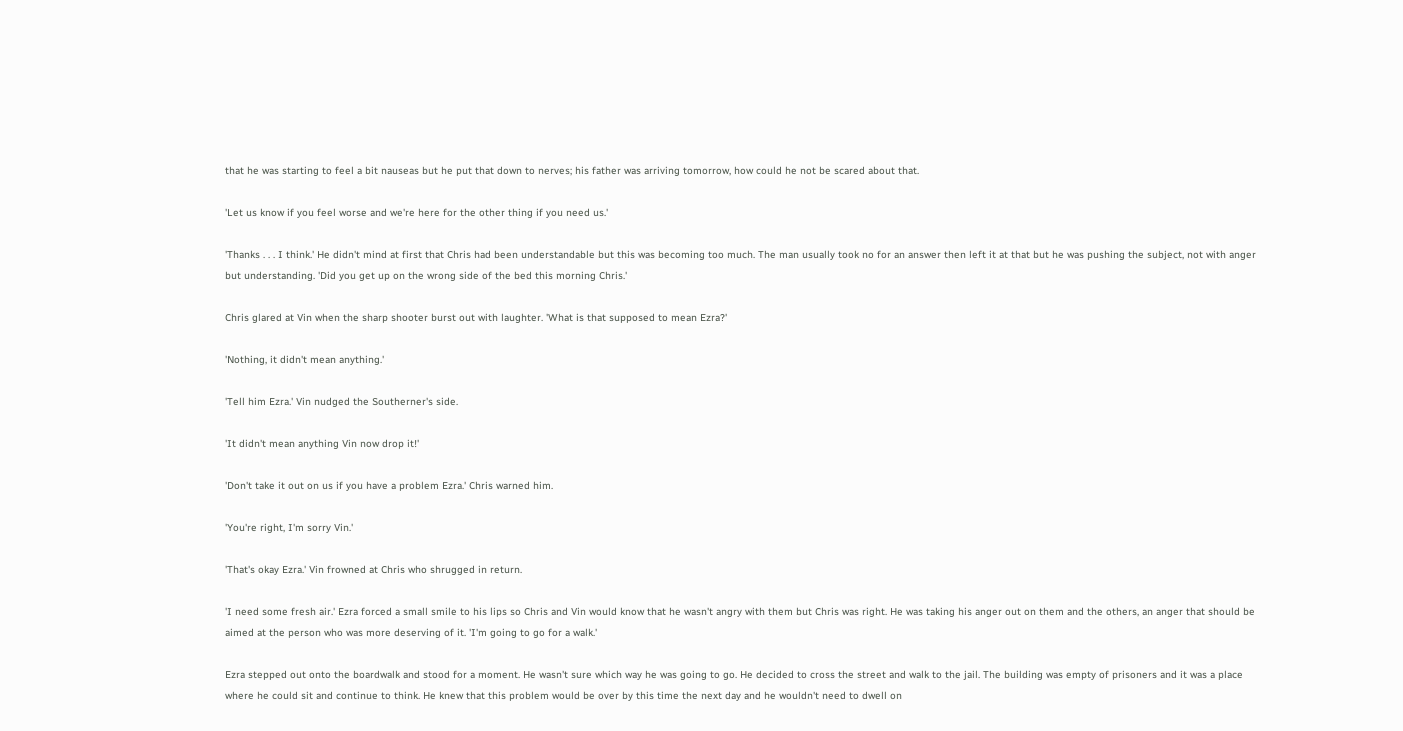that he was starting to feel a bit nauseas but he put that down to nerves; his father was arriving tomorrow, how could he not be scared about that.

'Let us know if you feel worse and we're here for the other thing if you need us.'

'Thanks . . . I think.' He didn't mind at first that Chris had been understandable but this was becoming too much. The man usually took no for an answer then left it at that but he was pushing the subject, not with anger but understanding. 'Did you get up on the wrong side of the bed this morning Chris.'

Chris glared at Vin when the sharp shooter burst out with laughter. 'What is that supposed to mean Ezra?'

'Nothing, it didn't mean anything.'

'Tell him Ezra.' Vin nudged the Southerner's side.

'It didn't mean anything Vin now drop it!'

'Don't take it out on us if you have a problem Ezra.' Chris warned him.

'You're right, I'm sorry Vin.'

'That's okay Ezra.' Vin frowned at Chris who shrugged in return.

'I need some fresh air.' Ezra forced a small smile to his lips so Chris and Vin would know that he wasn't angry with them but Chris was right. He was taking his anger out on them and the others, an anger that should be aimed at the person who was more deserving of it. 'I'm going to go for a walk.'

Ezra stepped out onto the boardwalk and stood for a moment. He wasn't sure which way he was going to go. He decided to cross the street and walk to the jail. The building was empty of prisoners and it was a place where he could sit and continue to think. He knew that this problem would be over by this time the next day and he wouldn't need to dwell on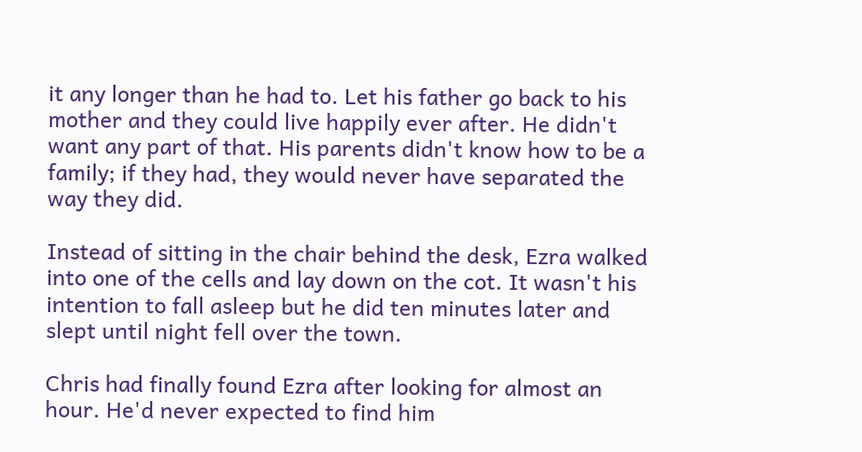it any longer than he had to. Let his father go back to his mother and they could live happily ever after. He didn't want any part of that. His parents didn't know how to be a family; if they had, they would never have separated the way they did.

Instead of sitting in the chair behind the desk, Ezra walked into one of the cells and lay down on the cot. It wasn't his intention to fall asleep but he did ten minutes later and slept until night fell over the town.

Chris had finally found Ezra after looking for almost an hour. He'd never expected to find him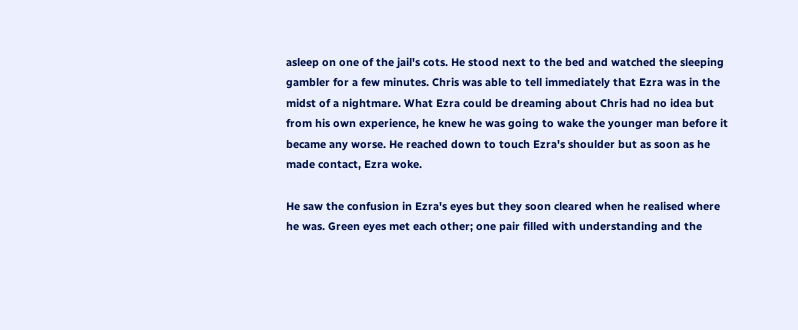asleep on one of the jail's cots. He stood next to the bed and watched the sleeping gambler for a few minutes. Chris was able to tell immediately that Ezra was in the midst of a nightmare. What Ezra could be dreaming about Chris had no idea but from his own experience, he knew he was going to wake the younger man before it became any worse. He reached down to touch Ezra's shoulder but as soon as he made contact, Ezra woke.

He saw the confusion in Ezra's eyes but they soon cleared when he realised where he was. Green eyes met each other; one pair filled with understanding and the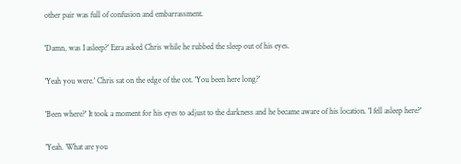other pair was full of confusion and embarrassment.

'Damn, was I asleep?' Ezra asked Chris while he rubbed the sleep out of his eyes.

'Yeah you were.' Chris sat on the edge of the cot. 'You been here long?'

'Been where?' It took a moment for his eyes to adjust to the darkness and he became aware of his location. 'I fell asleep here?'

'Yeah. What are you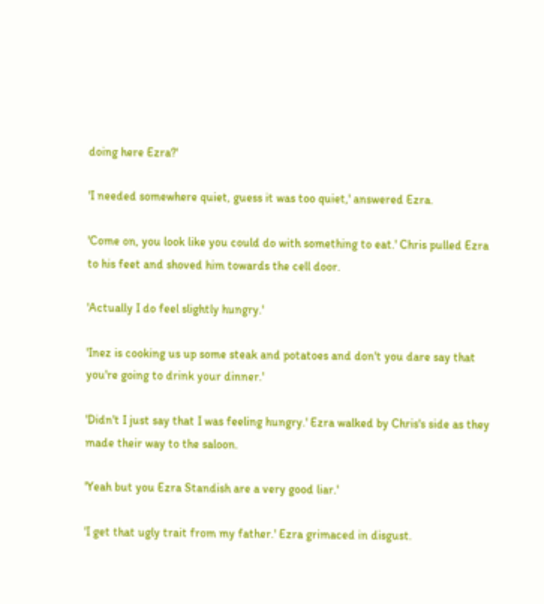doing here Ezra?'

'I needed somewhere quiet, guess it was too quiet,' answered Ezra.

'Come on, you look like you could do with something to eat.' Chris pulled Ezra to his feet and shoved him towards the cell door.

'Actually I do feel slightly hungry.'

'Inez is cooking us up some steak and potatoes and don't you dare say that you're going to drink your dinner.'

'Didn't I just say that I was feeling hungry.' Ezra walked by Chris's side as they made their way to the saloon.

'Yeah but you Ezra Standish are a very good liar.'

'I get that ugly trait from my father.' Ezra grimaced in disgust.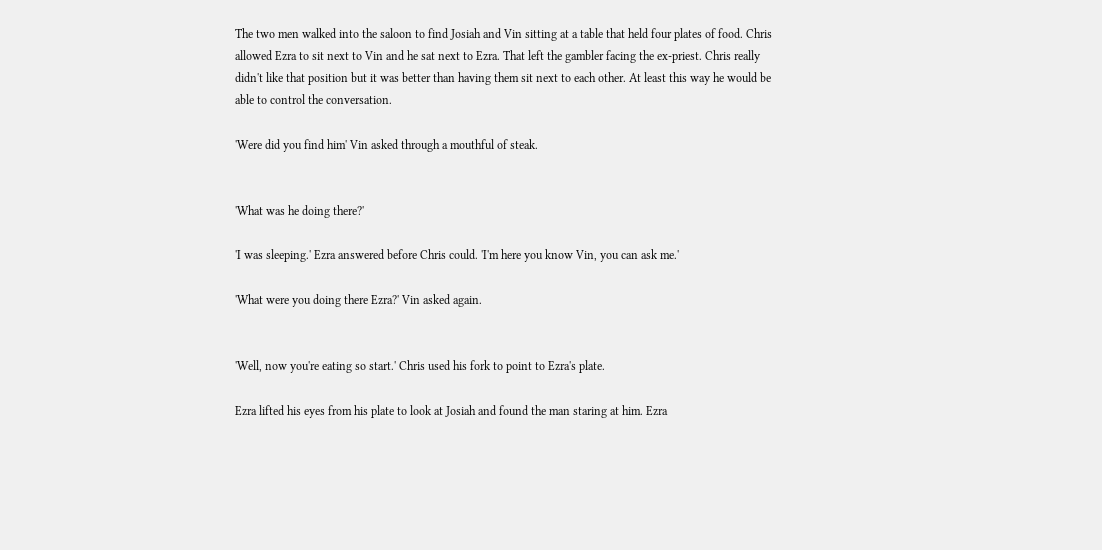The two men walked into the saloon to find Josiah and Vin sitting at a table that held four plates of food. Chris allowed Ezra to sit next to Vin and he sat next to Ezra. That left the gambler facing the ex-priest. Chris really didn't like that position but it was better than having them sit next to each other. At least this way he would be able to control the conversation.

'Were did you find him' Vin asked through a mouthful of steak.


'What was he doing there?'

'I was sleeping.' Ezra answered before Chris could. 'I'm here you know Vin, you can ask me.'

'What were you doing there Ezra?' Vin asked again.


'Well, now you're eating so start.' Chris used his fork to point to Ezra's plate.

Ezra lifted his eyes from his plate to look at Josiah and found the man staring at him. Ezra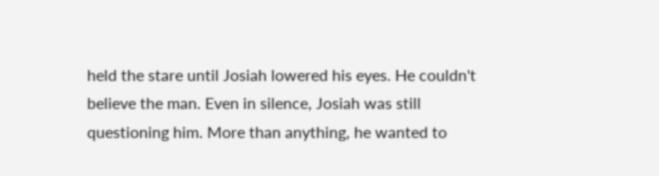held the stare until Josiah lowered his eyes. He couldn't believe the man. Even in silence, Josiah was still questioning him. More than anything, he wanted to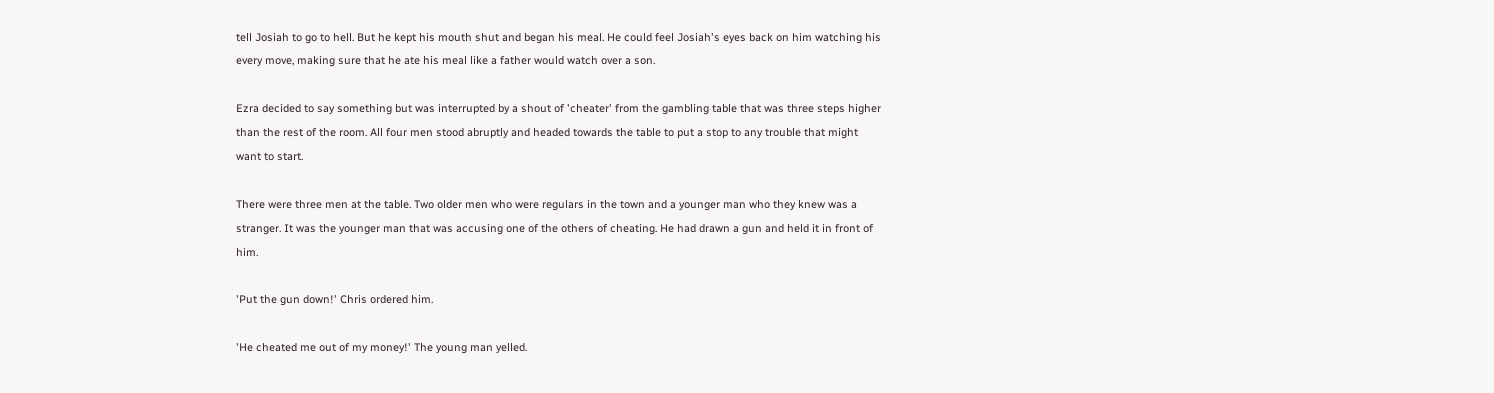tell Josiah to go to hell. But he kept his mouth shut and began his meal. He could feel Josiah's eyes back on him watching his every move, making sure that he ate his meal like a father would watch over a son.

Ezra decided to say something but was interrupted by a shout of 'cheater' from the gambling table that was three steps higher than the rest of the room. All four men stood abruptly and headed towards the table to put a stop to any trouble that might want to start.

There were three men at the table. Two older men who were regulars in the town and a younger man who they knew was a stranger. It was the younger man that was accusing one of the others of cheating. He had drawn a gun and held it in front of him.

'Put the gun down!' Chris ordered him.

'He cheated me out of my money!' The young man yelled.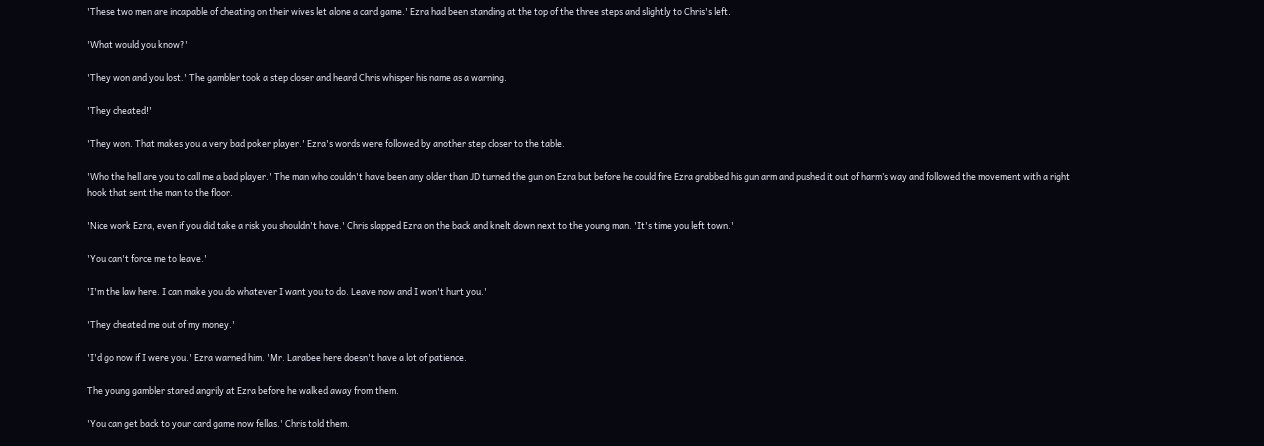'These two men are incapable of cheating on their wives let alone a card game.' Ezra had been standing at the top of the three steps and slightly to Chris's left.

'What would you know?'

'They won and you lost.' The gambler took a step closer and heard Chris whisper his name as a warning.

'They cheated!'

'They won. That makes you a very bad poker player.' Ezra's words were followed by another step closer to the table.

'Who the hell are you to call me a bad player.' The man who couldn't have been any older than JD turned the gun on Ezra but before he could fire Ezra grabbed his gun arm and pushed it out of harm’s way and followed the movement with a right hook that sent the man to the floor.

'Nice work Ezra, even if you did take a risk you shouldn't have.' Chris slapped Ezra on the back and knelt down next to the young man. 'It's time you left town.'

'You can't force me to leave.'

'I'm the law here. I can make you do whatever I want you to do. Leave now and I won't hurt you.'

'They cheated me out of my money.'

'I'd go now if I were you.' Ezra warned him. 'Mr. Larabee here doesn't have a lot of patience.

The young gambler stared angrily at Ezra before he walked away from them.

'You can get back to your card game now fellas.' Chris told them.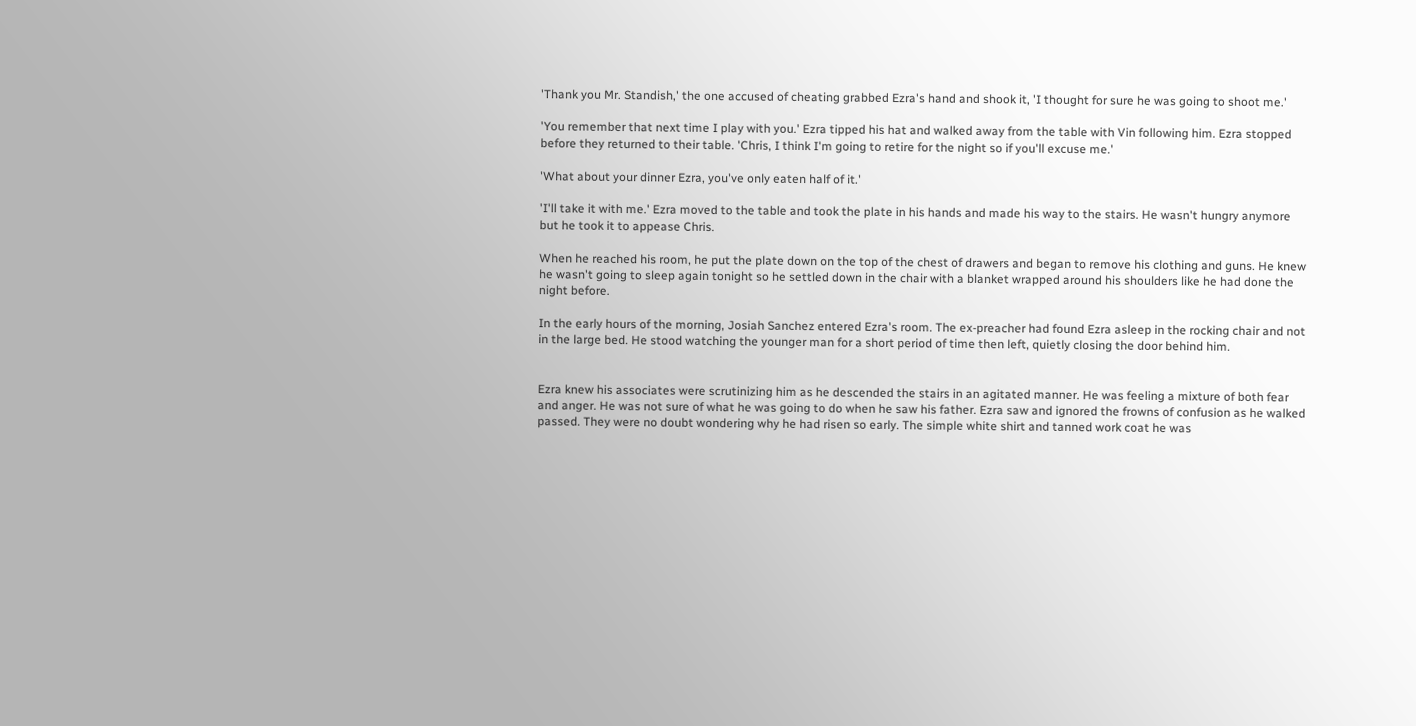'Thank you Mr. Standish,' the one accused of cheating grabbed Ezra's hand and shook it, 'I thought for sure he was going to shoot me.'

'You remember that next time I play with you.' Ezra tipped his hat and walked away from the table with Vin following him. Ezra stopped before they returned to their table. 'Chris, I think I'm going to retire for the night so if you'll excuse me.'

'What about your dinner Ezra, you've only eaten half of it.'

'I'll take it with me.' Ezra moved to the table and took the plate in his hands and made his way to the stairs. He wasn't hungry anymore but he took it to appease Chris.

When he reached his room, he put the plate down on the top of the chest of drawers and began to remove his clothing and guns. He knew he wasn't going to sleep again tonight so he settled down in the chair with a blanket wrapped around his shoulders like he had done the night before.

In the early hours of the morning, Josiah Sanchez entered Ezra's room. The ex-preacher had found Ezra asleep in the rocking chair and not in the large bed. He stood watching the younger man for a short period of time then left, quietly closing the door behind him.


Ezra knew his associates were scrutinizing him as he descended the stairs in an agitated manner. He was feeling a mixture of both fear and anger. He was not sure of what he was going to do when he saw his father. Ezra saw and ignored the frowns of confusion as he walked passed. They were no doubt wondering why he had risen so early. The simple white shirt and tanned work coat he was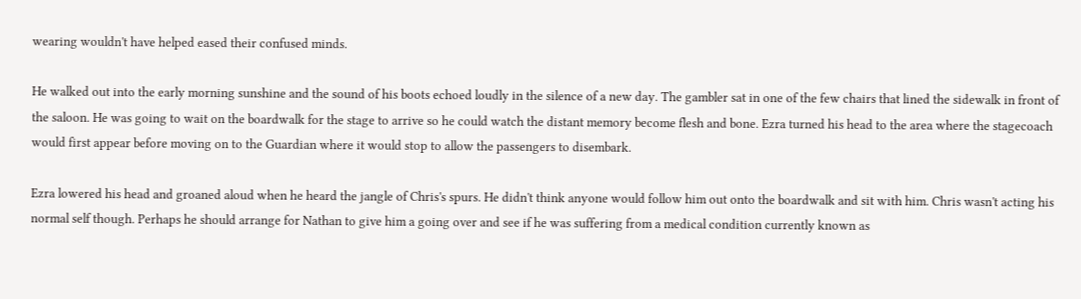wearing wouldn't have helped eased their confused minds.

He walked out into the early morning sunshine and the sound of his boots echoed loudly in the silence of a new day. The gambler sat in one of the few chairs that lined the sidewalk in front of the saloon. He was going to wait on the boardwalk for the stage to arrive so he could watch the distant memory become flesh and bone. Ezra turned his head to the area where the stagecoach would first appear before moving on to the Guardian where it would stop to allow the passengers to disembark.

Ezra lowered his head and groaned aloud when he heard the jangle of Chris's spurs. He didn't think anyone would follow him out onto the boardwalk and sit with him. Chris wasn't acting his normal self though. Perhaps he should arrange for Nathan to give him a going over and see if he was suffering from a medical condition currently known as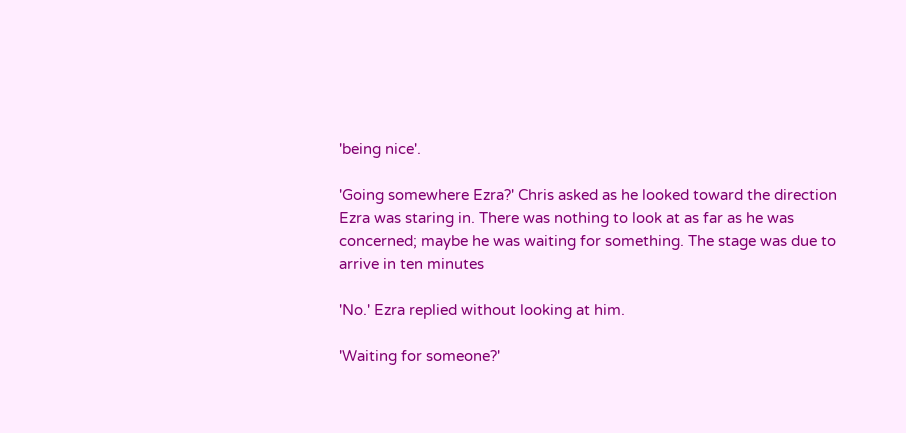'being nice'.

'Going somewhere Ezra?' Chris asked as he looked toward the direction Ezra was staring in. There was nothing to look at as far as he was concerned; maybe he was waiting for something. The stage was due to arrive in ten minutes

'No.' Ezra replied without looking at him.

'Waiting for someone?'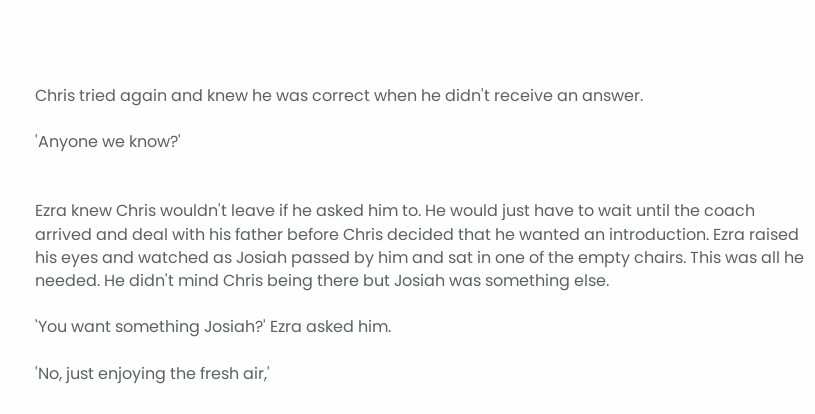Chris tried again and knew he was correct when he didn't receive an answer.

'Anyone we know?'


Ezra knew Chris wouldn't leave if he asked him to. He would just have to wait until the coach arrived and deal with his father before Chris decided that he wanted an introduction. Ezra raised his eyes and watched as Josiah passed by him and sat in one of the empty chairs. This was all he needed. He didn't mind Chris being there but Josiah was something else.

'You want something Josiah?' Ezra asked him.

'No, just enjoying the fresh air,'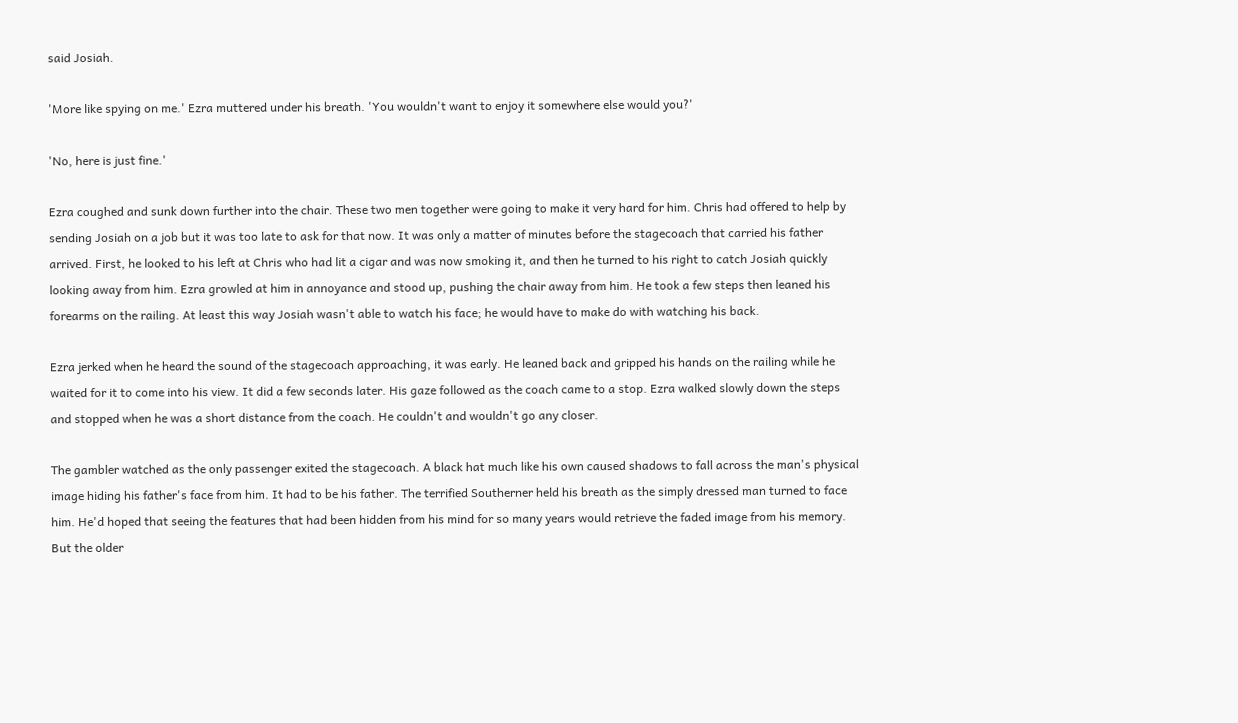said Josiah.

'More like spying on me.' Ezra muttered under his breath. 'You wouldn't want to enjoy it somewhere else would you?'

'No, here is just fine.'

Ezra coughed and sunk down further into the chair. These two men together were going to make it very hard for him. Chris had offered to help by sending Josiah on a job but it was too late to ask for that now. It was only a matter of minutes before the stagecoach that carried his father arrived. First, he looked to his left at Chris who had lit a cigar and was now smoking it, and then he turned to his right to catch Josiah quickly looking away from him. Ezra growled at him in annoyance and stood up, pushing the chair away from him. He took a few steps then leaned his forearms on the railing. At least this way Josiah wasn't able to watch his face; he would have to make do with watching his back.

Ezra jerked when he heard the sound of the stagecoach approaching, it was early. He leaned back and gripped his hands on the railing while he waited for it to come into his view. It did a few seconds later. His gaze followed as the coach came to a stop. Ezra walked slowly down the steps and stopped when he was a short distance from the coach. He couldn't and wouldn't go any closer.

The gambler watched as the only passenger exited the stagecoach. A black hat much like his own caused shadows to fall across the man's physical image hiding his father's face from him. It had to be his father. The terrified Southerner held his breath as the simply dressed man turned to face him. He'd hoped that seeing the features that had been hidden from his mind for so many years would retrieve the faded image from his memory. But the older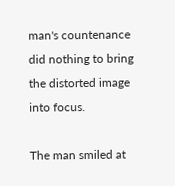man's countenance did nothing to bring the distorted image into focus.

The man smiled at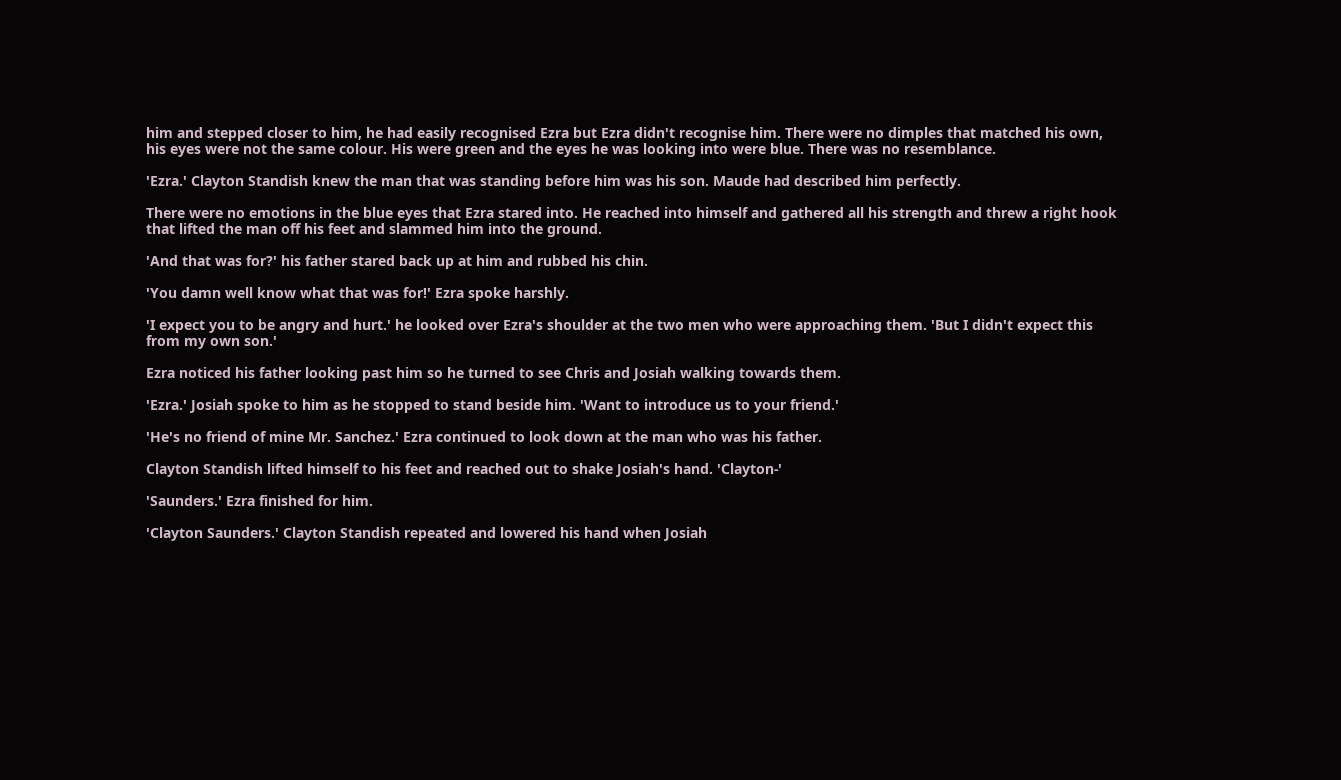him and stepped closer to him, he had easily recognised Ezra but Ezra didn't recognise him. There were no dimples that matched his own, his eyes were not the same colour. His were green and the eyes he was looking into were blue. There was no resemblance.

'Ezra.' Clayton Standish knew the man that was standing before him was his son. Maude had described him perfectly.

There were no emotions in the blue eyes that Ezra stared into. He reached into himself and gathered all his strength and threw a right hook that lifted the man off his feet and slammed him into the ground.

'And that was for?' his father stared back up at him and rubbed his chin.

'You damn well know what that was for!' Ezra spoke harshly.

'I expect you to be angry and hurt.' he looked over Ezra's shoulder at the two men who were approaching them. 'But I didn't expect this from my own son.'

Ezra noticed his father looking past him so he turned to see Chris and Josiah walking towards them.

'Ezra.' Josiah spoke to him as he stopped to stand beside him. 'Want to introduce us to your friend.'

'He's no friend of mine Mr. Sanchez.' Ezra continued to look down at the man who was his father.

Clayton Standish lifted himself to his feet and reached out to shake Josiah's hand. 'Clayton-'

'Saunders.' Ezra finished for him.

'Clayton Saunders.' Clayton Standish repeated and lowered his hand when Josiah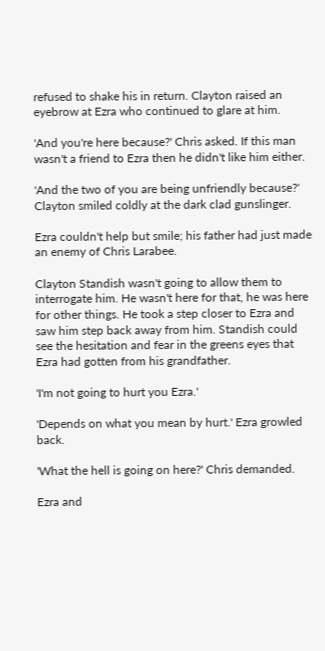refused to shake his in return. Clayton raised an eyebrow at Ezra who continued to glare at him.

'And you're here because?' Chris asked. If this man wasn't a friend to Ezra then he didn't like him either.

'And the two of you are being unfriendly because?' Clayton smiled coldly at the dark clad gunslinger.

Ezra couldn't help but smile; his father had just made an enemy of Chris Larabee.

Clayton Standish wasn't going to allow them to interrogate him. He wasn't here for that, he was here for other things. He took a step closer to Ezra and saw him step back away from him. Standish could see the hesitation and fear in the greens eyes that Ezra had gotten from his grandfather.

'I'm not going to hurt you Ezra.'

'Depends on what you mean by hurt.' Ezra growled back.

'What the hell is going on here?' Chris demanded.

Ezra and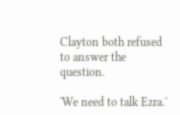Clayton both refused to answer the question.

'We need to talk Ezra.'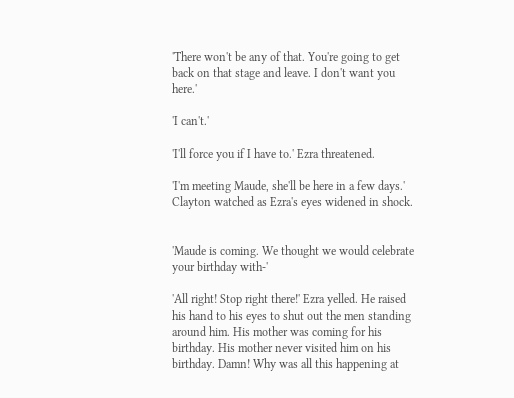'There won't be any of that. You're going to get back on that stage and leave. I don't want you here.'

'I can't.'

'I'll force you if I have to.' Ezra threatened.

'I'm meeting Maude, she'll be here in a few days.' Clayton watched as Ezra's eyes widened in shock.


'Maude is coming. We thought we would celebrate your birthday with-'

'All right! Stop right there!' Ezra yelled. He raised his hand to his eyes to shut out the men standing around him. His mother was coming for his birthday. His mother never visited him on his birthday. Damn! Why was all this happening at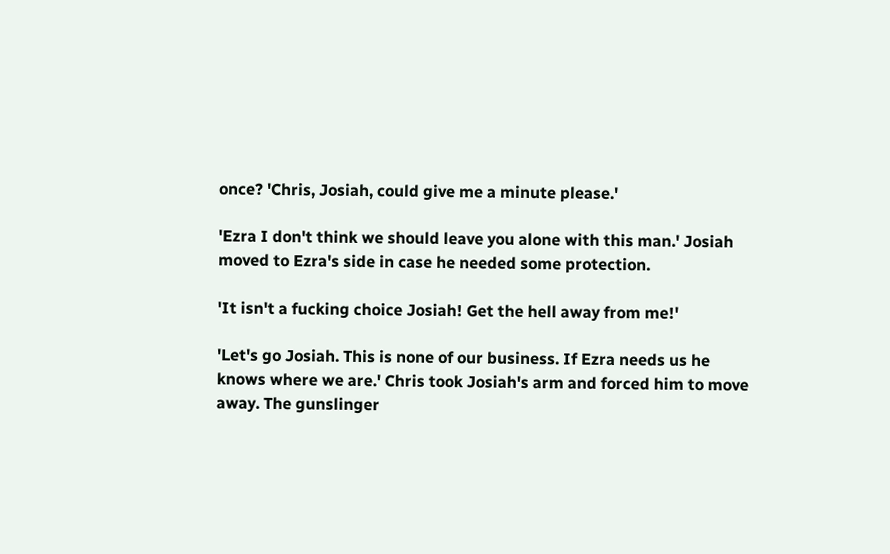once? 'Chris, Josiah, could give me a minute please.'

'Ezra I don't think we should leave you alone with this man.' Josiah moved to Ezra's side in case he needed some protection.

'It isn't a fucking choice Josiah! Get the hell away from me!'

'Let's go Josiah. This is none of our business. If Ezra needs us he knows where we are.' Chris took Josiah's arm and forced him to move away. The gunslinger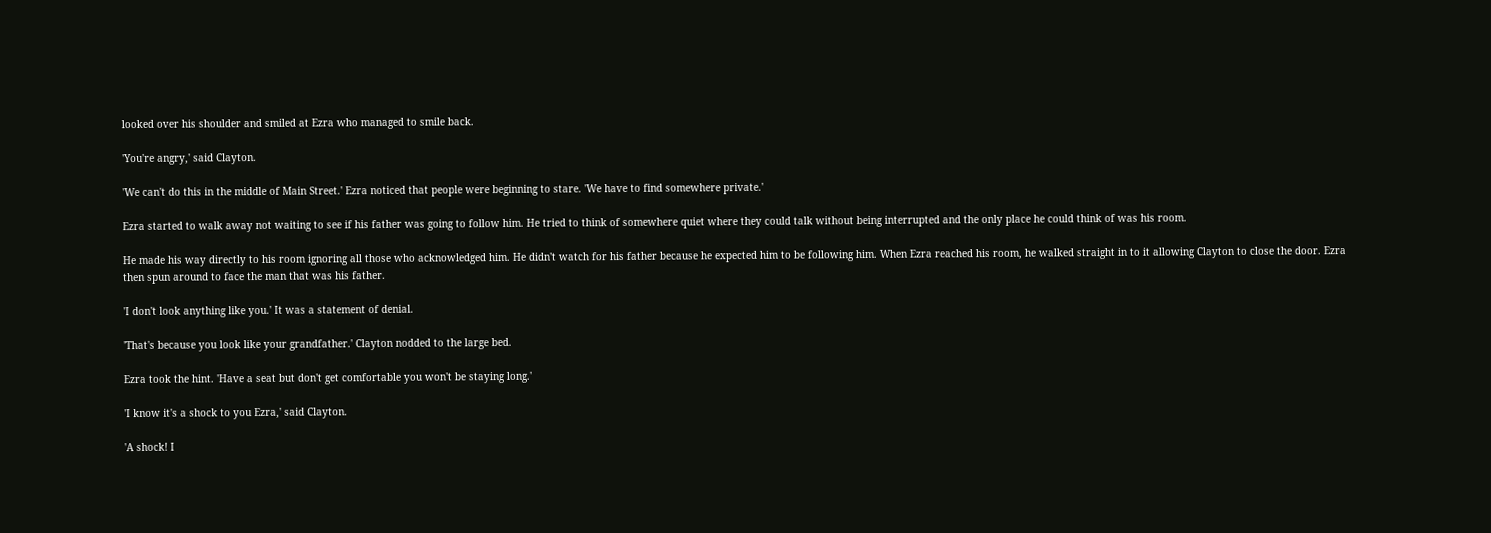looked over his shoulder and smiled at Ezra who managed to smile back.

'You're angry,' said Clayton.

'We can't do this in the middle of Main Street.' Ezra noticed that people were beginning to stare. 'We have to find somewhere private.'

Ezra started to walk away not waiting to see if his father was going to follow him. He tried to think of somewhere quiet where they could talk without being interrupted and the only place he could think of was his room.

He made his way directly to his room ignoring all those who acknowledged him. He didn't watch for his father because he expected him to be following him. When Ezra reached his room, he walked straight in to it allowing Clayton to close the door. Ezra then spun around to face the man that was his father.

'I don't look anything like you.' It was a statement of denial.

'That's because you look like your grandfather.' Clayton nodded to the large bed.

Ezra took the hint. 'Have a seat but don't get comfortable you won't be staying long.'

'I know it's a shock to you Ezra,' said Clayton.

'A shock! I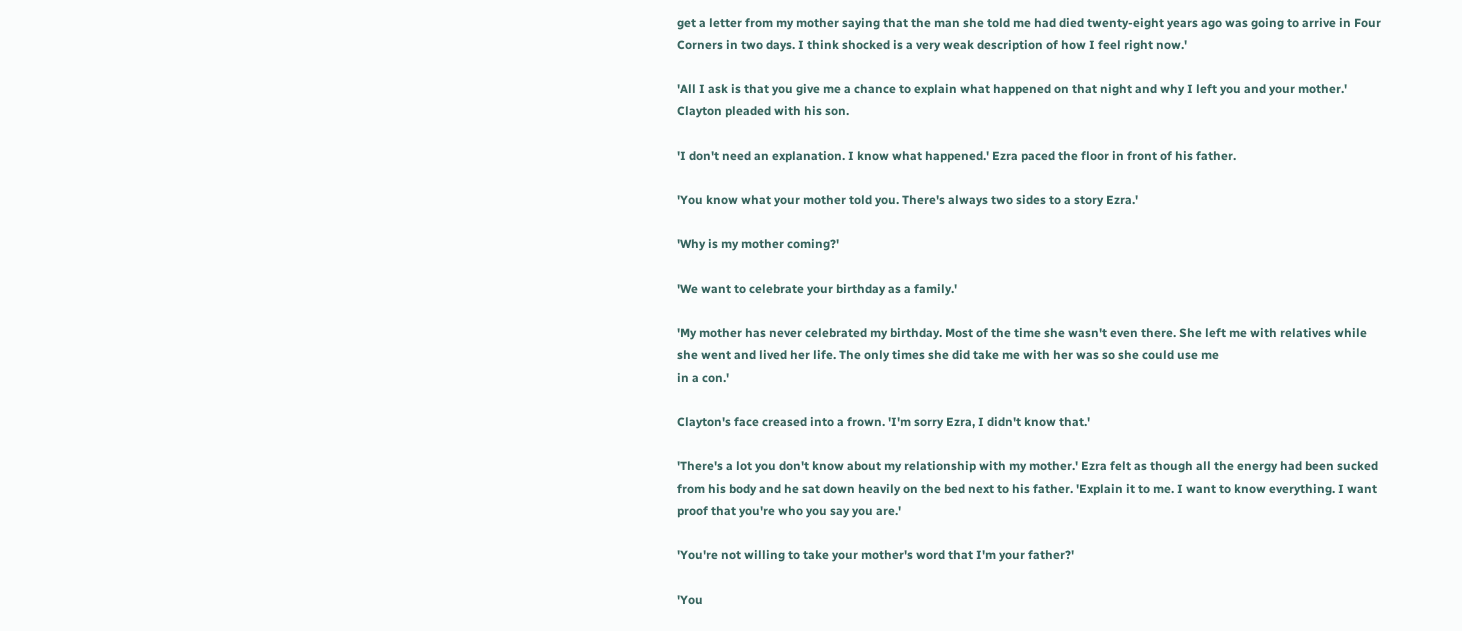get a letter from my mother saying that the man she told me had died twenty-eight years ago was going to arrive in Four Corners in two days. I think shocked is a very weak description of how I feel right now.'

'All I ask is that you give me a chance to explain what happened on that night and why I left you and your mother.' Clayton pleaded with his son.

'I don't need an explanation. I know what happened.' Ezra paced the floor in front of his father.

'You know what your mother told you. There's always two sides to a story Ezra.'

'Why is my mother coming?'

'We want to celebrate your birthday as a family.'

'My mother has never celebrated my birthday. Most of the time she wasn't even there. She left me with relatives while she went and lived her life. The only times she did take me with her was so she could use me
in a con.'

Clayton's face creased into a frown. 'I'm sorry Ezra, I didn't know that.'

'There's a lot you don't know about my relationship with my mother.' Ezra felt as though all the energy had been sucked from his body and he sat down heavily on the bed next to his father. 'Explain it to me. I want to know everything. I want proof that you're who you say you are.'

'You're not willing to take your mother's word that I'm your father?'

'You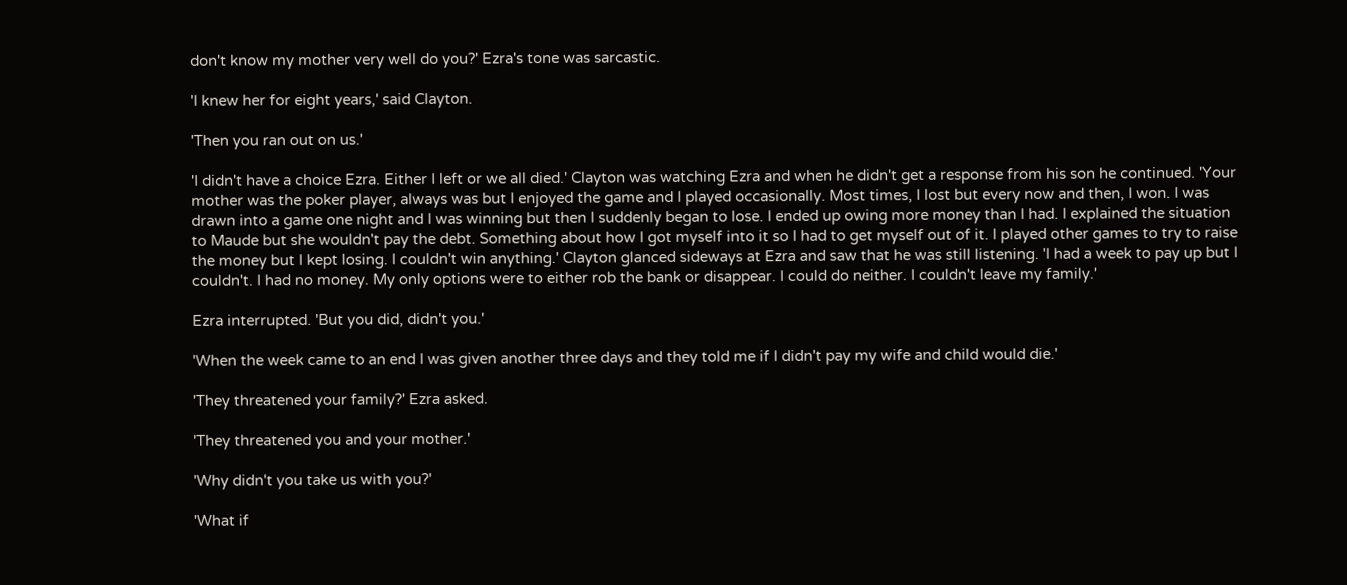don't know my mother very well do you?' Ezra's tone was sarcastic.

'I knew her for eight years,' said Clayton.

'Then you ran out on us.'

'I didn't have a choice Ezra. Either I left or we all died.' Clayton was watching Ezra and when he didn't get a response from his son he continued. 'Your mother was the poker player, always was but I enjoyed the game and I played occasionally. Most times, I lost but every now and then, I won. I was drawn into a game one night and I was winning but then I suddenly began to lose. I ended up owing more money than I had. I explained the situation to Maude but she wouldn't pay the debt. Something about how I got myself into it so I had to get myself out of it. I played other games to try to raise the money but I kept losing. I couldn't win anything.' Clayton glanced sideways at Ezra and saw that he was still listening. 'I had a week to pay up but I couldn't. I had no money. My only options were to either rob the bank or disappear. I could do neither. I couldn't leave my family.'

Ezra interrupted. 'But you did, didn't you.'

'When the week came to an end I was given another three days and they told me if I didn't pay my wife and child would die.'

'They threatened your family?' Ezra asked.

'They threatened you and your mother.'

'Why didn't you take us with you?'

'What if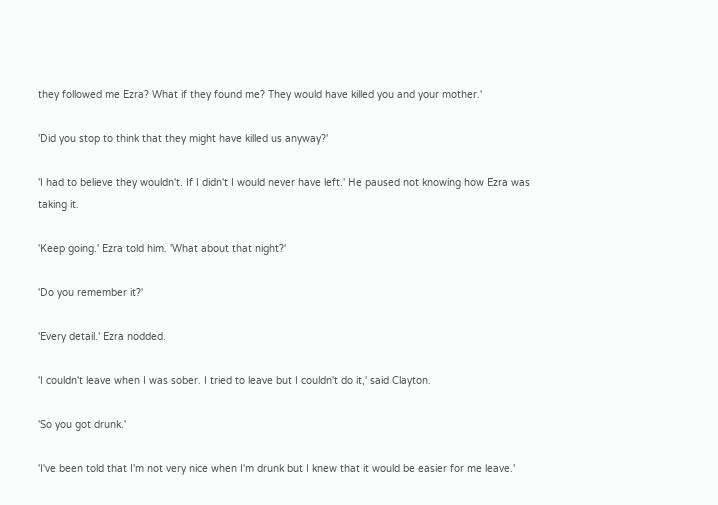they followed me Ezra? What if they found me? They would have killed you and your mother.'

'Did you stop to think that they might have killed us anyway?'

'I had to believe they wouldn't. If I didn't I would never have left.' He paused not knowing how Ezra was taking it.

'Keep going.' Ezra told him. 'What about that night?'

'Do you remember it?'

'Every detail.' Ezra nodded.

'I couldn't leave when I was sober. I tried to leave but I couldn't do it,' said Clayton.

'So you got drunk.'

'I've been told that I'm not very nice when I'm drunk but I knew that it would be easier for me leave.'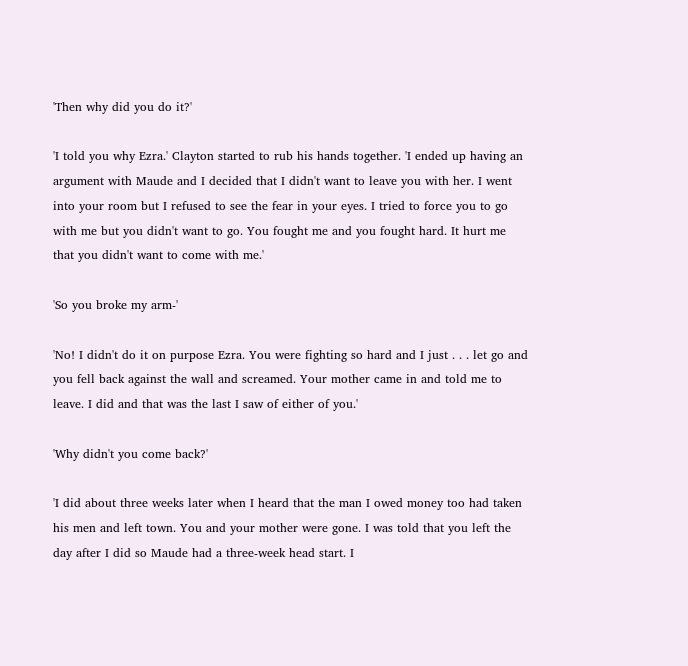'Then why did you do it?'

'I told you why Ezra.' Clayton started to rub his hands together. 'I ended up having an argument with Maude and I decided that I didn't want to leave you with her. I went into your room but I refused to see the fear in your eyes. I tried to force you to go with me but you didn't want to go. You fought me and you fought hard. It hurt me that you didn't want to come with me.'

'So you broke my arm-'

'No! I didn't do it on purpose Ezra. You were fighting so hard and I just . . . let go and you fell back against the wall and screamed. Your mother came in and told me to leave. I did and that was the last I saw of either of you.'

'Why didn't you come back?'

'I did about three weeks later when I heard that the man I owed money too had taken his men and left town. You and your mother were gone. I was told that you left the day after I did so Maude had a three-week head start. I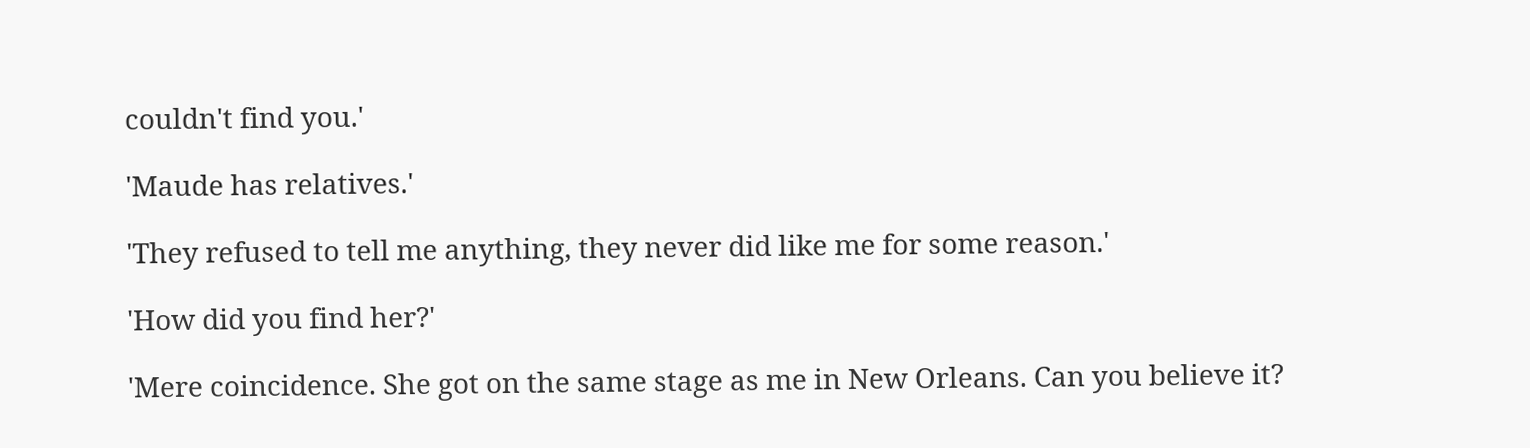couldn't find you.'

'Maude has relatives.'

'They refused to tell me anything, they never did like me for some reason.'

'How did you find her?'

'Mere coincidence. She got on the same stage as me in New Orleans. Can you believe it?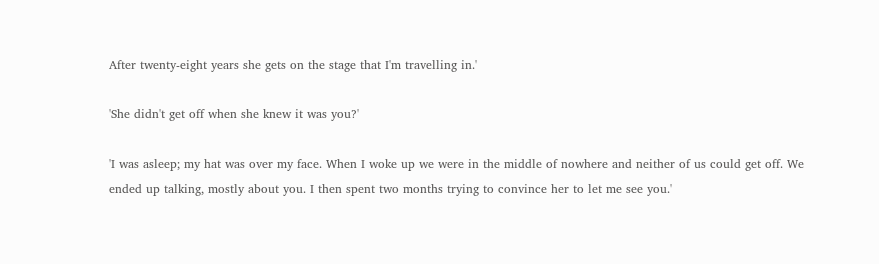After twenty-eight years she gets on the stage that I'm travelling in.'

'She didn't get off when she knew it was you?'

'I was asleep; my hat was over my face. When I woke up we were in the middle of nowhere and neither of us could get off. We ended up talking, mostly about you. I then spent two months trying to convince her to let me see you.'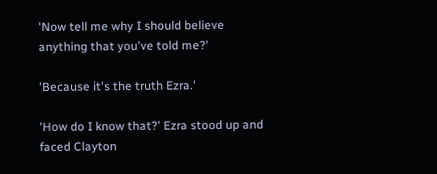'Now tell me why I should believe anything that you've told me?'

'Because it's the truth Ezra.'

'How do I know that?' Ezra stood up and faced Clayton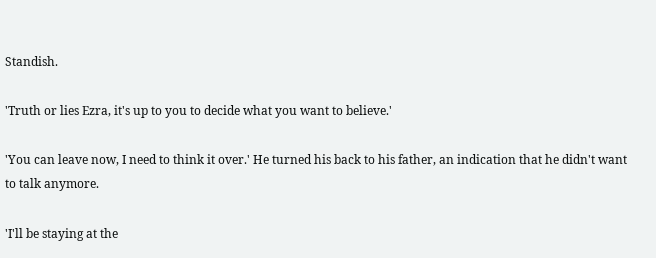Standish.

'Truth or lies Ezra, it's up to you to decide what you want to believe.'

'You can leave now, I need to think it over.' He turned his back to his father, an indication that he didn't want to talk anymore.

'I'll be staying at the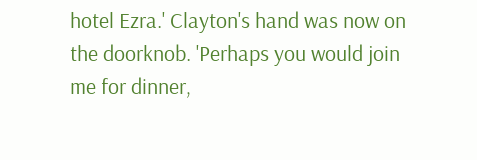hotel Ezra.' Clayton's hand was now on the doorknob. 'Perhaps you would join me for dinner,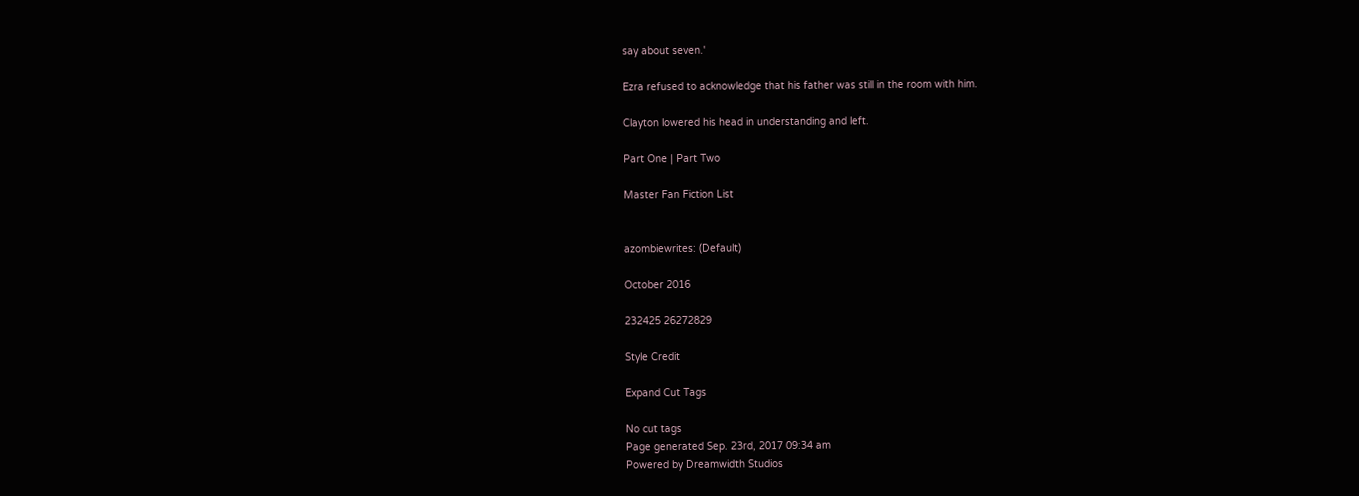say about seven.'

Ezra refused to acknowledge that his father was still in the room with him.

Clayton lowered his head in understanding and left.

Part One | Part Two

Master Fan Fiction List


azombiewrites: (Default)

October 2016

232425 26272829

Style Credit

Expand Cut Tags

No cut tags
Page generated Sep. 23rd, 2017 09:34 am
Powered by Dreamwidth Studios